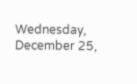Wednesday, December 25,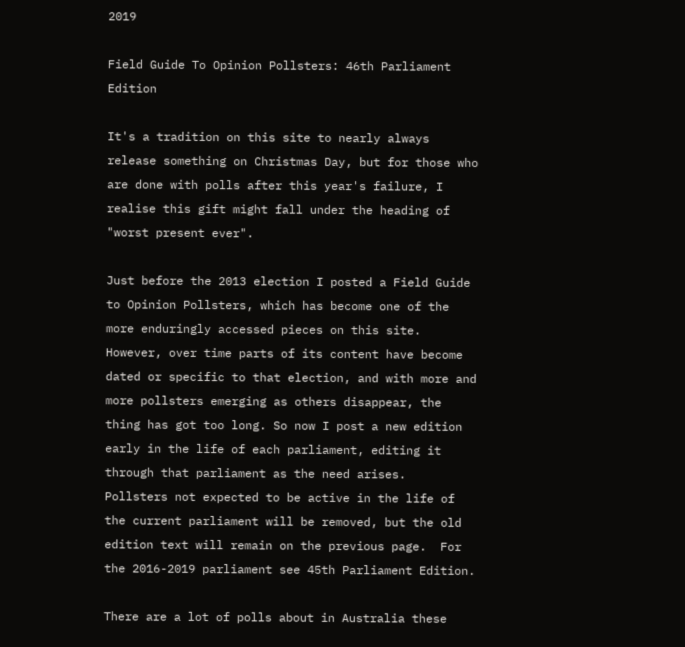2019

Field Guide To Opinion Pollsters: 46th Parliament Edition

It's a tradition on this site to nearly always release something on Christmas Day, but for those who are done with polls after this year's failure, I realise this gift might fall under the heading of "worst present ever".

Just before the 2013 election I posted a Field Guide to Opinion Pollsters, which has become one of the more enduringly accessed pieces on this site.  However, over time parts of its content have become dated or specific to that election, and with more and more pollsters emerging as others disappear, the thing has got too long. So now I post a new edition early in the life of each parliament, editing it through that parliament as the need arises.  Pollsters not expected to be active in the life of the current parliament will be removed, but the old edition text will remain on the previous page.  For the 2016-2019 parliament see 45th Parliament Edition.

There are a lot of polls about in Australia these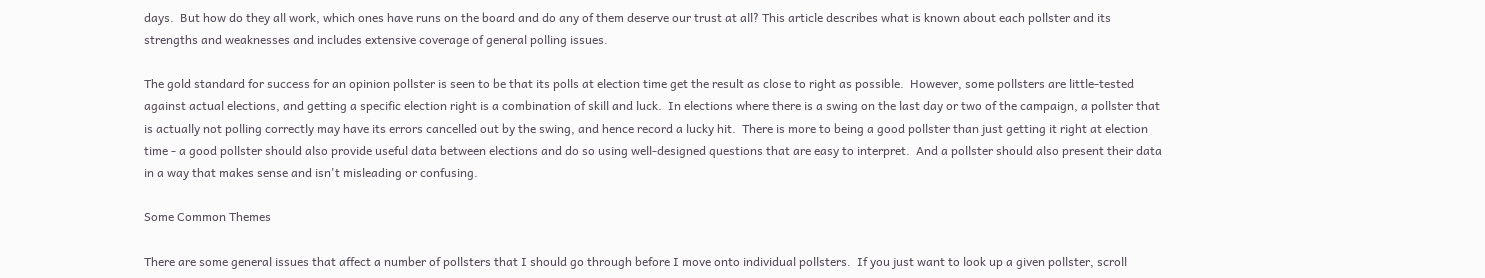days.  But how do they all work, which ones have runs on the board and do any of them deserve our trust at all? This article describes what is known about each pollster and its strengths and weaknesses and includes extensive coverage of general polling issues.

The gold standard for success for an opinion pollster is seen to be that its polls at election time get the result as close to right as possible.  However, some pollsters are little-tested against actual elections, and getting a specific election right is a combination of skill and luck.  In elections where there is a swing on the last day or two of the campaign, a pollster that is actually not polling correctly may have its errors cancelled out by the swing, and hence record a lucky hit.  There is more to being a good pollster than just getting it right at election time - a good pollster should also provide useful data between elections and do so using well-designed questions that are easy to interpret.  And a pollster should also present their data in a way that makes sense and isn't misleading or confusing.

Some Common Themes

There are some general issues that affect a number of pollsters that I should go through before I move onto individual pollsters.  If you just want to look up a given pollster, scroll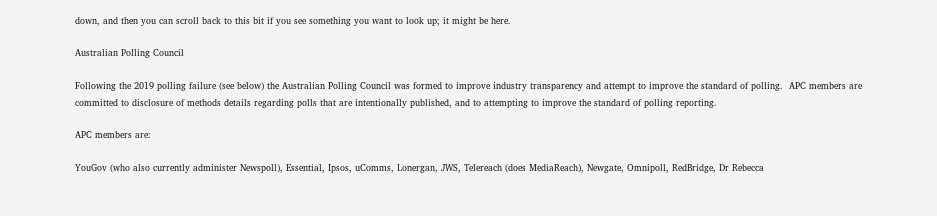down, and then you can scroll back to this bit if you see something you want to look up; it might be here.

Australian Polling Council

Following the 2019 polling failure (see below) the Australian Polling Council was formed to improve industry transparency and attempt to improve the standard of polling.  APC members are committed to disclosure of methods details regarding polls that are intentionally published, and to attempting to improve the standard of polling reporting.

APC members are:

YouGov (who also currently administer Newspoll), Essential, Ipsos, uComms, Lonergan, JWS, Telereach (does MediaReach), Newgate, Omnipoll, RedBridge, Dr Rebecca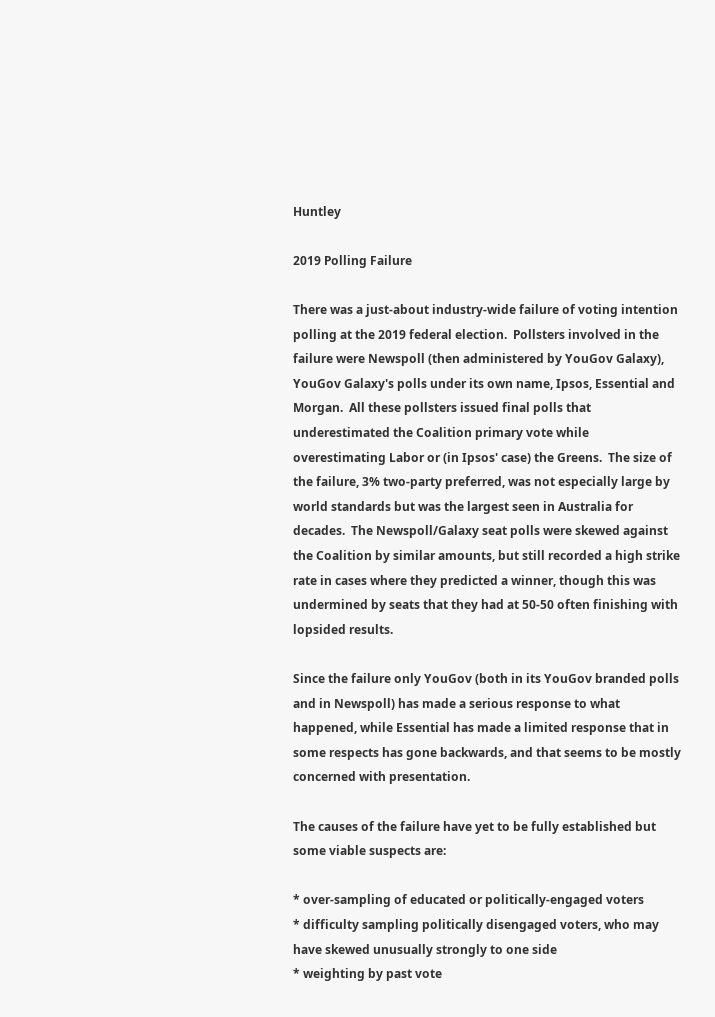Huntley

2019 Polling Failure

There was a just-about industry-wide failure of voting intention polling at the 2019 federal election.  Pollsters involved in the failure were Newspoll (then administered by YouGov Galaxy), YouGov Galaxy's polls under its own name, Ipsos, Essential and Morgan.  All these pollsters issued final polls that underestimated the Coalition primary vote while overestimating Labor or (in Ipsos' case) the Greens.  The size of the failure, 3% two-party preferred, was not especially large by world standards but was the largest seen in Australia for decades.  The Newspoll/Galaxy seat polls were skewed against the Coalition by similar amounts, but still recorded a high strike rate in cases where they predicted a winner, though this was undermined by seats that they had at 50-50 often finishing with lopsided results.

Since the failure only YouGov (both in its YouGov branded polls and in Newspoll) has made a serious response to what happened, while Essential has made a limited response that in some respects has gone backwards, and that seems to be mostly concerned with presentation.

The causes of the failure have yet to be fully established but some viable suspects are:

* over-sampling of educated or politically-engaged voters
* difficulty sampling politically disengaged voters, who may have skewed unusually strongly to one side
* weighting by past vote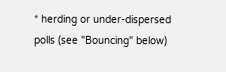* herding or under-dispersed polls (see "Bouncing" below)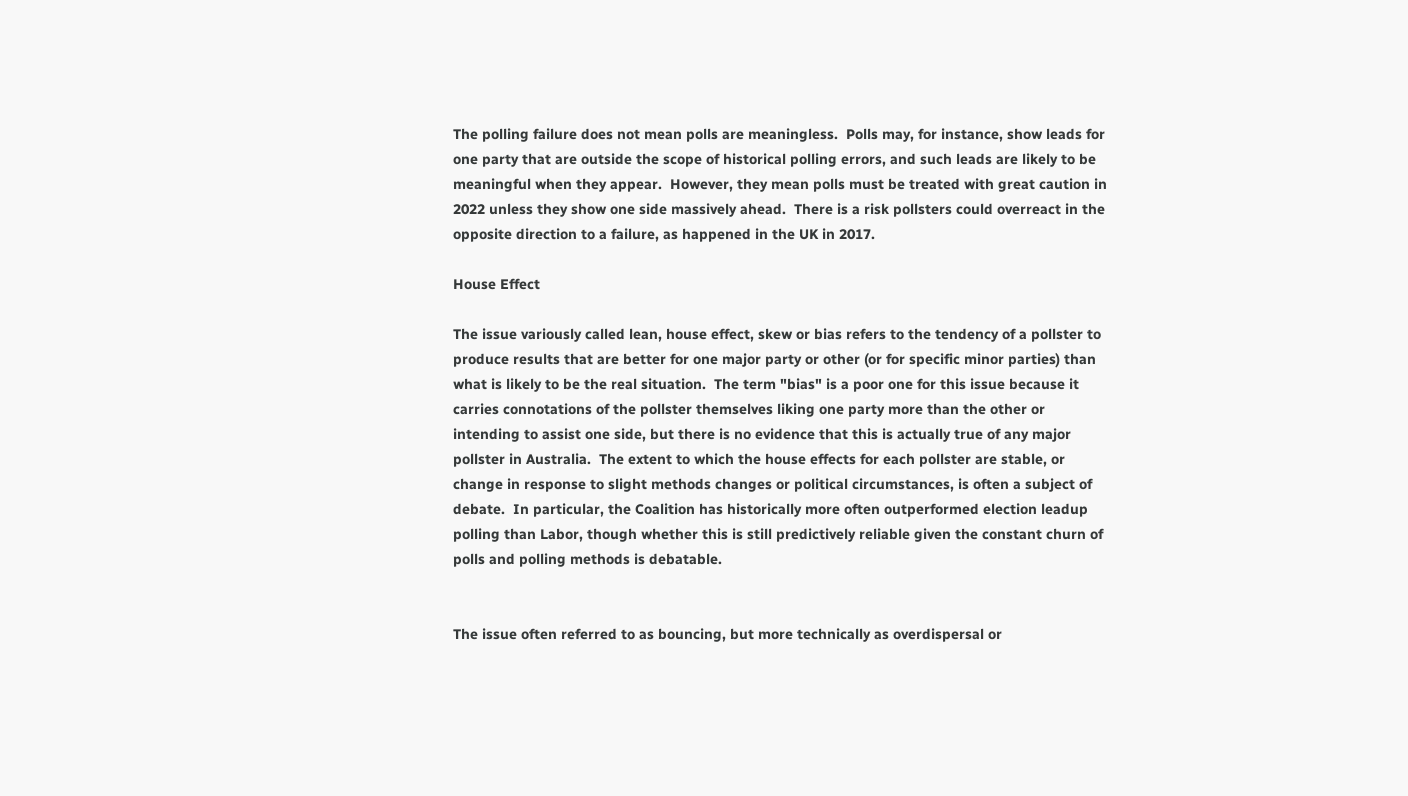The polling failure does not mean polls are meaningless.  Polls may, for instance, show leads for one party that are outside the scope of historical polling errors, and such leads are likely to be meaningful when they appear.  However, they mean polls must be treated with great caution in 2022 unless they show one side massively ahead.  There is a risk pollsters could overreact in the opposite direction to a failure, as happened in the UK in 2017.

House Effect

The issue variously called lean, house effect, skew or bias refers to the tendency of a pollster to produce results that are better for one major party or other (or for specific minor parties) than what is likely to be the real situation.  The term "bias" is a poor one for this issue because it carries connotations of the pollster themselves liking one party more than the other or intending to assist one side, but there is no evidence that this is actually true of any major pollster in Australia.  The extent to which the house effects for each pollster are stable, or change in response to slight methods changes or political circumstances, is often a subject of debate.  In particular, the Coalition has historically more often outperformed election leadup polling than Labor, though whether this is still predictively reliable given the constant churn of polls and polling methods is debatable.


The issue often referred to as bouncing, but more technically as overdispersal or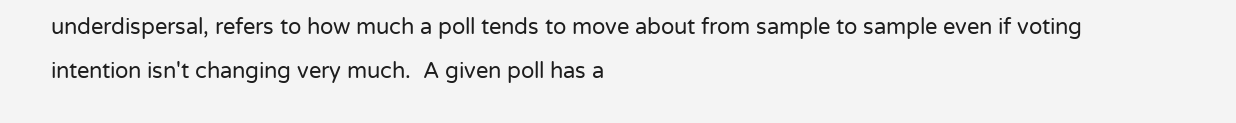underdispersal, refers to how much a poll tends to move about from sample to sample even if voting intention isn't changing very much.  A given poll has a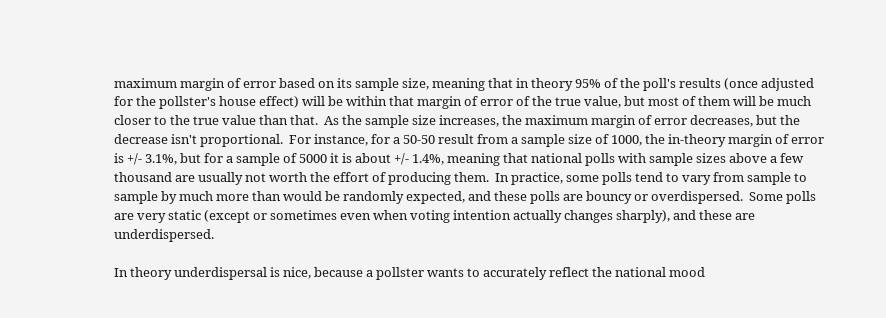maximum margin of error based on its sample size, meaning that in theory 95% of the poll's results (once adjusted for the pollster's house effect) will be within that margin of error of the true value, but most of them will be much closer to the true value than that.  As the sample size increases, the maximum margin of error decreases, but the decrease isn't proportional.  For instance, for a 50-50 result from a sample size of 1000, the in-theory margin of error is +/- 3.1%, but for a sample of 5000 it is about +/- 1.4%, meaning that national polls with sample sizes above a few thousand are usually not worth the effort of producing them.  In practice, some polls tend to vary from sample to sample by much more than would be randomly expected, and these polls are bouncy or overdispersed.  Some polls are very static (except or sometimes even when voting intention actually changes sharply), and these are underdispersed.

In theory underdispersal is nice, because a pollster wants to accurately reflect the national mood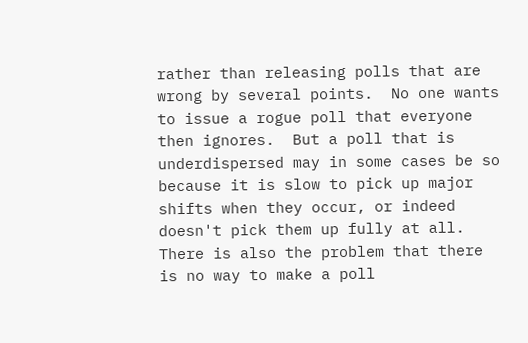rather than releasing polls that are wrong by several points.  No one wants to issue a rogue poll that everyone then ignores.  But a poll that is underdispersed may in some cases be so because it is slow to pick up major shifts when they occur, or indeed doesn't pick them up fully at all.  There is also the problem that there is no way to make a poll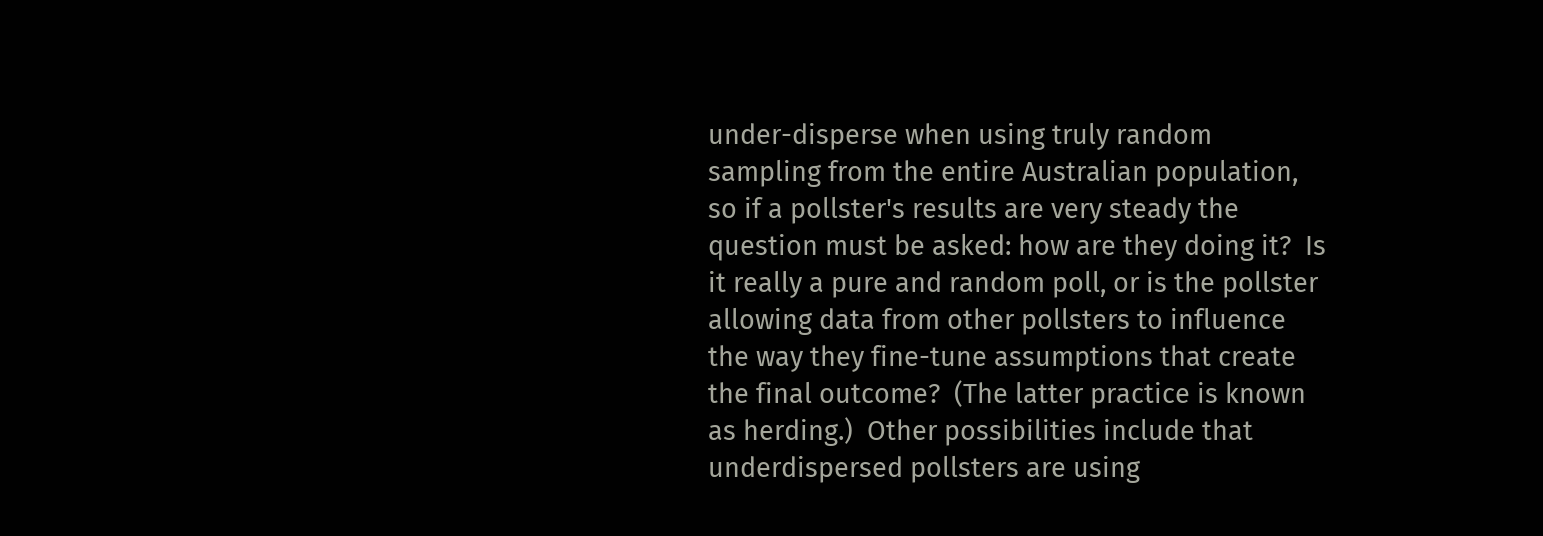under-disperse when using truly random sampling from the entire Australian population, so if a pollster's results are very steady the question must be asked: how are they doing it?  Is it really a pure and random poll, or is the pollster allowing data from other pollsters to influence the way they fine-tune assumptions that create the final outcome?  (The latter practice is known as herding.)  Other possibilities include that underdispersed pollsters are using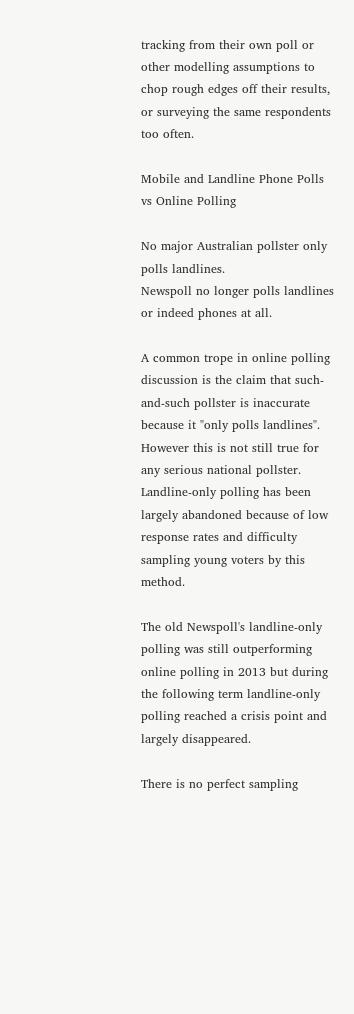tracking from their own poll or other modelling assumptions to chop rough edges off their results, or surveying the same respondents too often.

Mobile and Landline Phone Polls vs Online Polling

No major Australian pollster only polls landlines.
Newspoll no longer polls landlines or indeed phones at all.

A common trope in online polling discussion is the claim that such-and-such pollster is inaccurate because it "only polls landlines".  However this is not still true for any serious national pollster.  Landline-only polling has been largely abandoned because of low response rates and difficulty sampling young voters by this method.

The old Newspoll's landline-only polling was still outperforming online polling in 2013 but during the following term landline-only polling reached a crisis point and largely disappeared.

There is no perfect sampling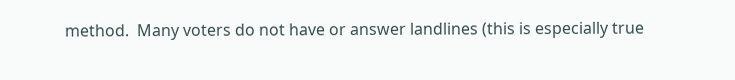method.  Many voters do not have or answer landlines (this is especially true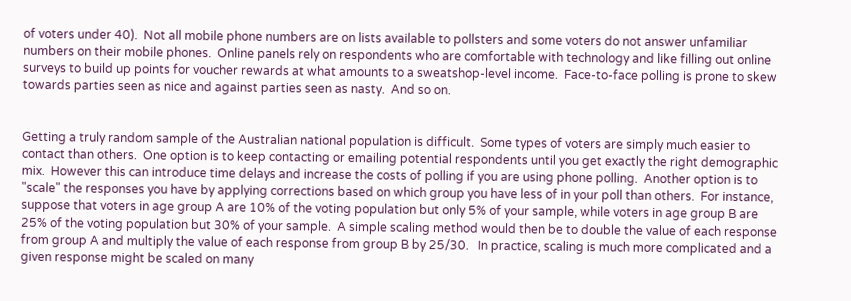of voters under 40).  Not all mobile phone numbers are on lists available to pollsters and some voters do not answer unfamiliar numbers on their mobile phones.  Online panels rely on respondents who are comfortable with technology and like filling out online surveys to build up points for voucher rewards at what amounts to a sweatshop-level income.  Face-to-face polling is prone to skew towards parties seen as nice and against parties seen as nasty.  And so on.


Getting a truly random sample of the Australian national population is difficult.  Some types of voters are simply much easier to contact than others.  One option is to keep contacting or emailing potential respondents until you get exactly the right demographic mix.  However this can introduce time delays and increase the costs of polling if you are using phone polling.  Another option is to "scale" the responses you have by applying corrections based on which group you have less of in your poll than others.  For instance, suppose that voters in age group A are 10% of the voting population but only 5% of your sample, while voters in age group B are 25% of the voting population but 30% of your sample.  A simple scaling method would then be to double the value of each response from group A and multiply the value of each response from group B by 25/30.   In practice, scaling is much more complicated and a given response might be scaled on many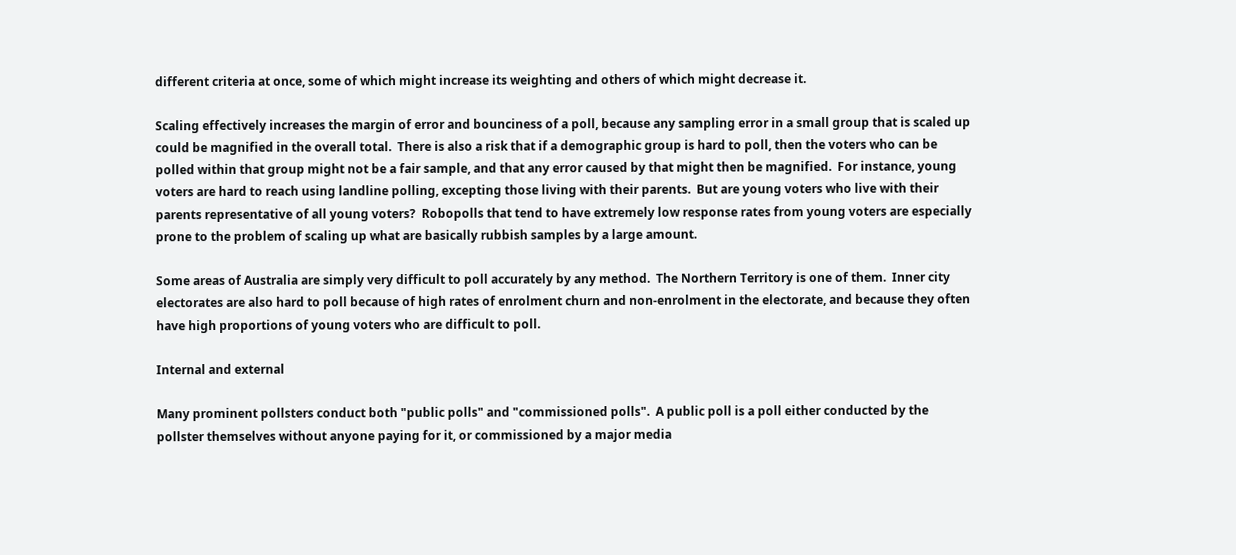different criteria at once, some of which might increase its weighting and others of which might decrease it.

Scaling effectively increases the margin of error and bounciness of a poll, because any sampling error in a small group that is scaled up could be magnified in the overall total.  There is also a risk that if a demographic group is hard to poll, then the voters who can be polled within that group might not be a fair sample, and that any error caused by that might then be magnified.  For instance, young voters are hard to reach using landline polling, excepting those living with their parents.  But are young voters who live with their parents representative of all young voters?  Robopolls that tend to have extremely low response rates from young voters are especially prone to the problem of scaling up what are basically rubbish samples by a large amount.

Some areas of Australia are simply very difficult to poll accurately by any method.  The Northern Territory is one of them.  Inner city electorates are also hard to poll because of high rates of enrolment churn and non-enrolment in the electorate, and because they often have high proportions of young voters who are difficult to poll.

Internal and external

Many prominent pollsters conduct both "public polls" and "commissioned polls".  A public poll is a poll either conducted by the pollster themselves without anyone paying for it, or commissioned by a major media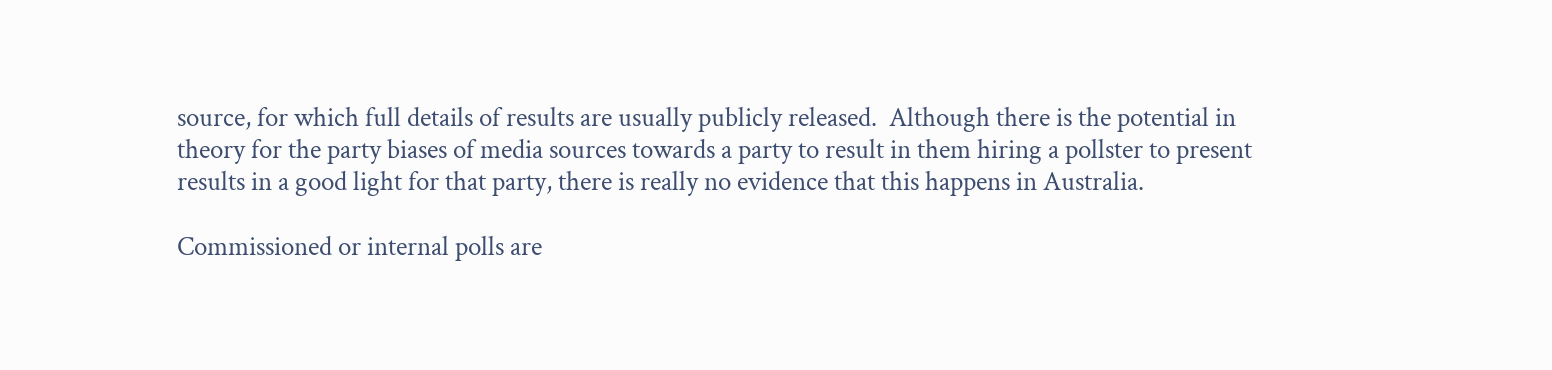source, for which full details of results are usually publicly released.  Although there is the potential in theory for the party biases of media sources towards a party to result in them hiring a pollster to present results in a good light for that party, there is really no evidence that this happens in Australia.

Commissioned or internal polls are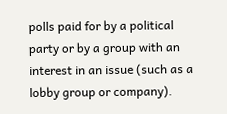polls paid for by a political party or by a group with an interest in an issue (such as a lobby group or company).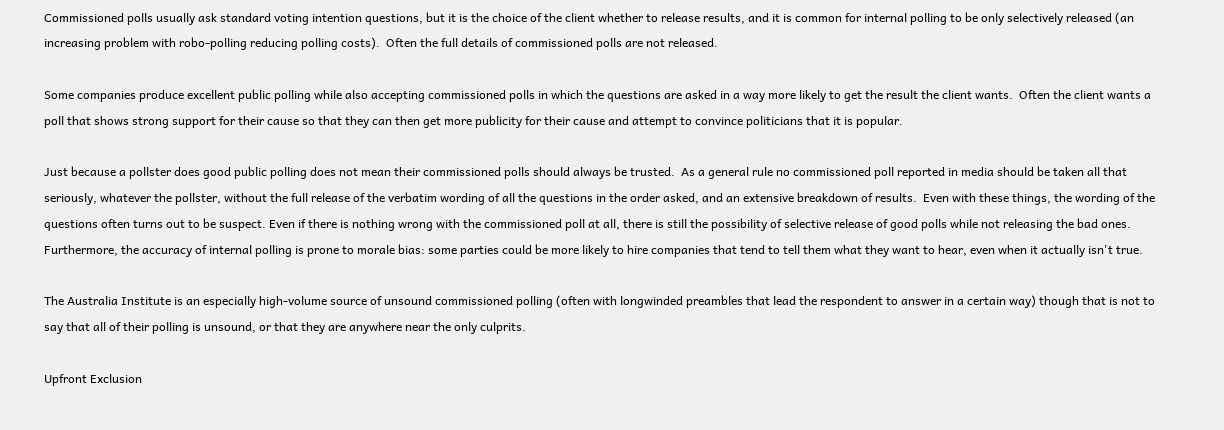Commissioned polls usually ask standard voting intention questions, but it is the choice of the client whether to release results, and it is common for internal polling to be only selectively released (an increasing problem with robo-polling reducing polling costs).  Often the full details of commissioned polls are not released.

Some companies produce excellent public polling while also accepting commissioned polls in which the questions are asked in a way more likely to get the result the client wants.  Often the client wants a poll that shows strong support for their cause so that they can then get more publicity for their cause and attempt to convince politicians that it is popular.

Just because a pollster does good public polling does not mean their commissioned polls should always be trusted.  As a general rule no commissioned poll reported in media should be taken all that seriously, whatever the pollster, without the full release of the verbatim wording of all the questions in the order asked, and an extensive breakdown of results.  Even with these things, the wording of the questions often turns out to be suspect. Even if there is nothing wrong with the commissioned poll at all, there is still the possibility of selective release of good polls while not releasing the bad ones.  Furthermore, the accuracy of internal polling is prone to morale bias: some parties could be more likely to hire companies that tend to tell them what they want to hear, even when it actually isn't true.

The Australia Institute is an especially high-volume source of unsound commissioned polling (often with longwinded preambles that lead the respondent to answer in a certain way) though that is not to say that all of their polling is unsound, or that they are anywhere near the only culprits.

Upfront Exclusion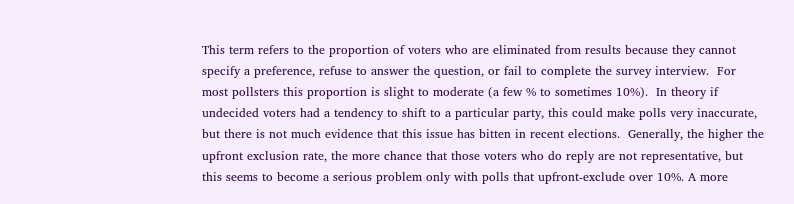This term refers to the proportion of voters who are eliminated from results because they cannot specify a preference, refuse to answer the question, or fail to complete the survey interview.  For most pollsters this proportion is slight to moderate (a few % to sometimes 10%).  In theory if undecided voters had a tendency to shift to a particular party, this could make polls very inaccurate, but there is not much evidence that this issue has bitten in recent elections.  Generally, the higher the upfront exclusion rate, the more chance that those voters who do reply are not representative, but this seems to become a serious problem only with polls that upfront-exclude over 10%. A more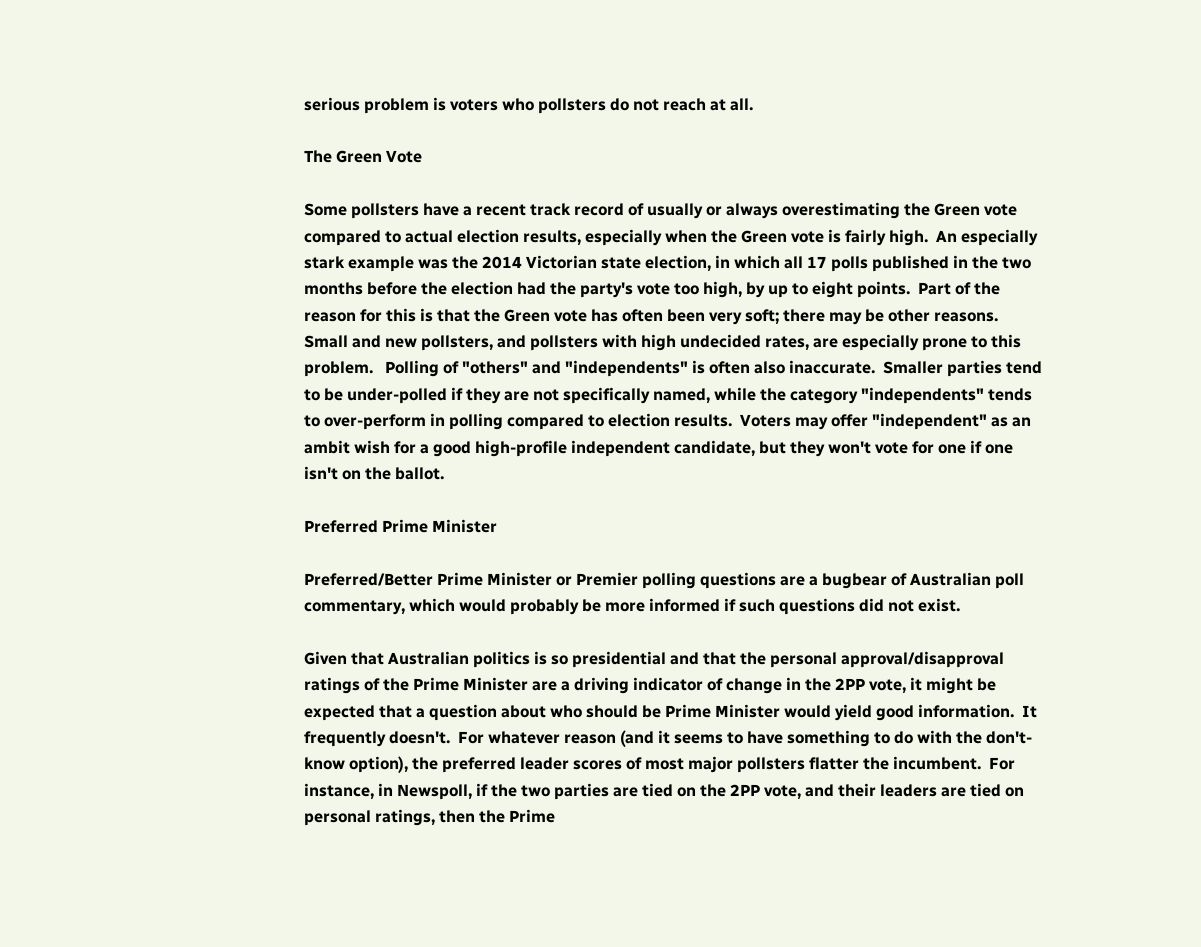serious problem is voters who pollsters do not reach at all.

The Green Vote

Some pollsters have a recent track record of usually or always overestimating the Green vote compared to actual election results, especially when the Green vote is fairly high.  An especially stark example was the 2014 Victorian state election, in which all 17 polls published in the two months before the election had the party's vote too high, by up to eight points.  Part of the reason for this is that the Green vote has often been very soft; there may be other reasons.  Small and new pollsters, and pollsters with high undecided rates, are especially prone to this problem.   Polling of "others" and "independents" is often also inaccurate.  Smaller parties tend to be under-polled if they are not specifically named, while the category "independents" tends to over-perform in polling compared to election results.  Voters may offer "independent" as an ambit wish for a good high-profile independent candidate, but they won't vote for one if one isn't on the ballot.

Preferred Prime Minister

Preferred/Better Prime Minister or Premier polling questions are a bugbear of Australian poll commentary, which would probably be more informed if such questions did not exist.

Given that Australian politics is so presidential and that the personal approval/disapproval ratings of the Prime Minister are a driving indicator of change in the 2PP vote, it might be expected that a question about who should be Prime Minister would yield good information.  It frequently doesn't.  For whatever reason (and it seems to have something to do with the don't-know option), the preferred leader scores of most major pollsters flatter the incumbent.  For instance, in Newspoll, if the two parties are tied on the 2PP vote, and their leaders are tied on personal ratings, then the Prime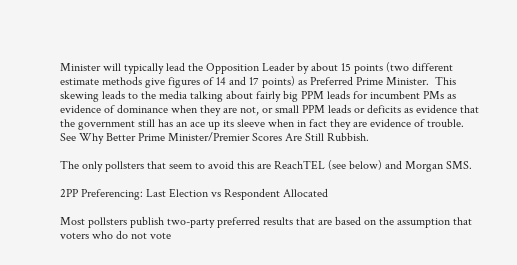Minister will typically lead the Opposition Leader by about 15 points (two different estimate methods give figures of 14 and 17 points) as Preferred Prime Minister.  This skewing leads to the media talking about fairly big PPM leads for incumbent PMs as evidence of dominance when they are not, or small PPM leads or deficits as evidence that the government still has an ace up its sleeve when in fact they are evidence of trouble.  See Why Better Prime Minister/Premier Scores Are Still Rubbish.

The only pollsters that seem to avoid this are ReachTEL (see below) and Morgan SMS.

2PP Preferencing: Last Election vs Respondent Allocated

Most pollsters publish two-party preferred results that are based on the assumption that voters who do not vote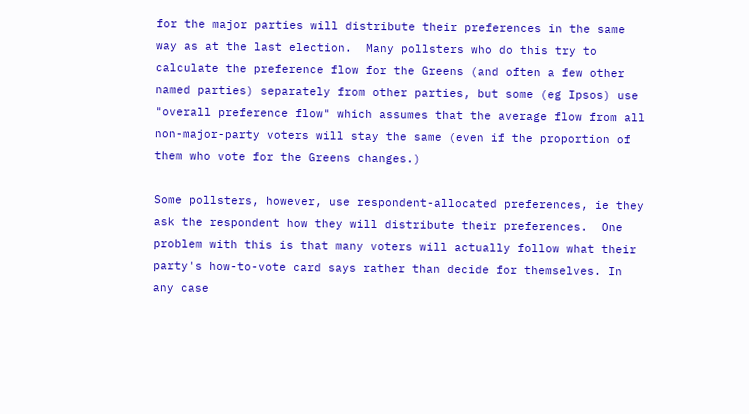for the major parties will distribute their preferences in the same way as at the last election.  Many pollsters who do this try to calculate the preference flow for the Greens (and often a few other named parties) separately from other parties, but some (eg Ipsos) use "overall preference flow" which assumes that the average flow from all non-major-party voters will stay the same (even if the proportion of them who vote for the Greens changes.)

Some pollsters, however, use respondent-allocated preferences, ie they ask the respondent how they will distribute their preferences.  One problem with this is that many voters will actually follow what their party's how-to-vote card says rather than decide for themselves. In any case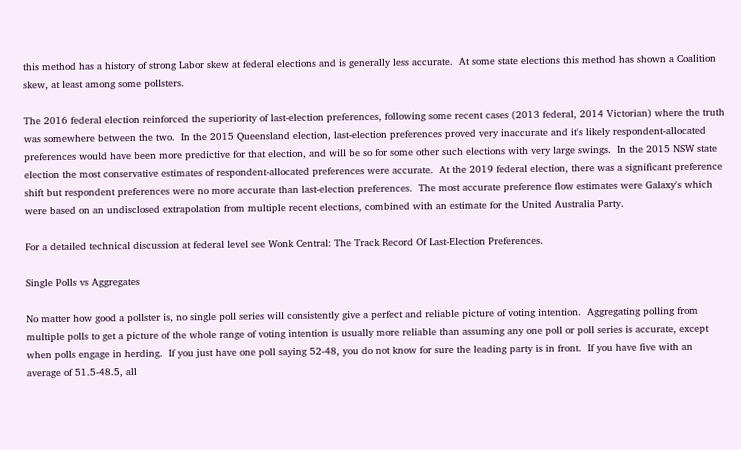this method has a history of strong Labor skew at federal elections and is generally less accurate.  At some state elections this method has shown a Coalition skew, at least among some pollsters.

The 2016 federal election reinforced the superiority of last-election preferences, following some recent cases (2013 federal, 2014 Victorian) where the truth was somewhere between the two.  In the 2015 Queensland election, last-election preferences proved very inaccurate and it's likely respondent-allocated preferences would have been more predictive for that election, and will be so for some other such elections with very large swings.  In the 2015 NSW state election the most conservative estimates of respondent-allocated preferences were accurate.  At the 2019 federal election, there was a significant preference shift but respondent preferences were no more accurate than last-election preferences.  The most accurate preference flow estimates were Galaxy's which were based on an undisclosed extrapolation from multiple recent elections, combined with an estimate for the United Australia Party.

For a detailed technical discussion at federal level see Wonk Central: The Track Record Of Last-Election Preferences.

Single Polls vs Aggregates

No matter how good a pollster is, no single poll series will consistently give a perfect and reliable picture of voting intention.  Aggregating polling from multiple polls to get a picture of the whole range of voting intention is usually more reliable than assuming any one poll or poll series is accurate, except when polls engage in herding.  If you just have one poll saying 52-48, you do not know for sure the leading party is in front.  If you have five with an average of 51.5-48.5, all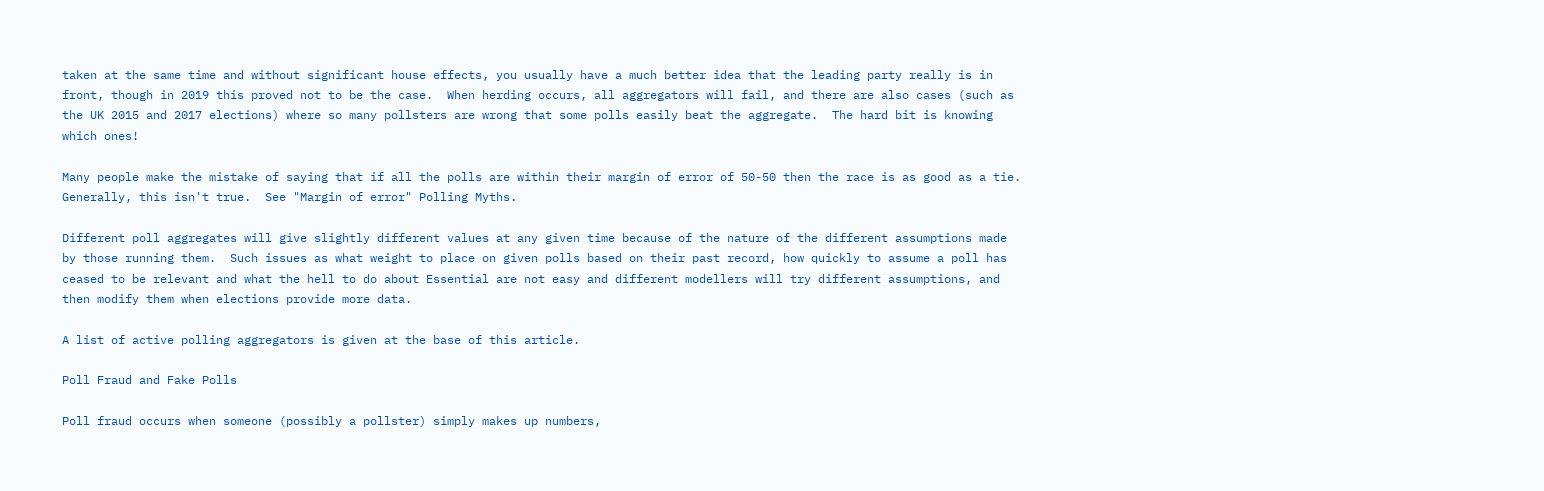taken at the same time and without significant house effects, you usually have a much better idea that the leading party really is in front, though in 2019 this proved not to be the case.  When herding occurs, all aggregators will fail, and there are also cases (such as the UK 2015 and 2017 elections) where so many pollsters are wrong that some polls easily beat the aggregate.  The hard bit is knowing which ones!

Many people make the mistake of saying that if all the polls are within their margin of error of 50-50 then the race is as good as a tie.  Generally, this isn't true.  See "Margin of error" Polling Myths.

Different poll aggregates will give slightly different values at any given time because of the nature of the different assumptions made by those running them.  Such issues as what weight to place on given polls based on their past record, how quickly to assume a poll has ceased to be relevant and what the hell to do about Essential are not easy and different modellers will try different assumptions, and then modify them when elections provide more data.

A list of active polling aggregators is given at the base of this article.

Poll Fraud and Fake Polls

Poll fraud occurs when someone (possibly a pollster) simply makes up numbers,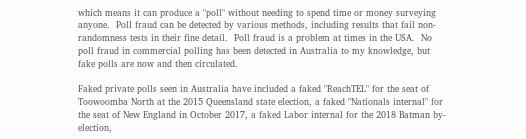which means it can produce a "poll" without needing to spend time or money surveying anyone.  Poll fraud can be detected by various methods, including results that fail non-randomness tests in their fine detail.  Poll fraud is a problem at times in the USA.  No poll fraud in commercial polling has been detected in Australia to my knowledge, but fake polls are now and then circulated.

Faked private polls seen in Australia have included a faked "ReachTEL" for the seat of Toowoomba North at the 2015 Queensland state election, a faked "Nationals internal" for the seat of New England in October 2017, a faked Labor internal for the 2018 Batman by-election,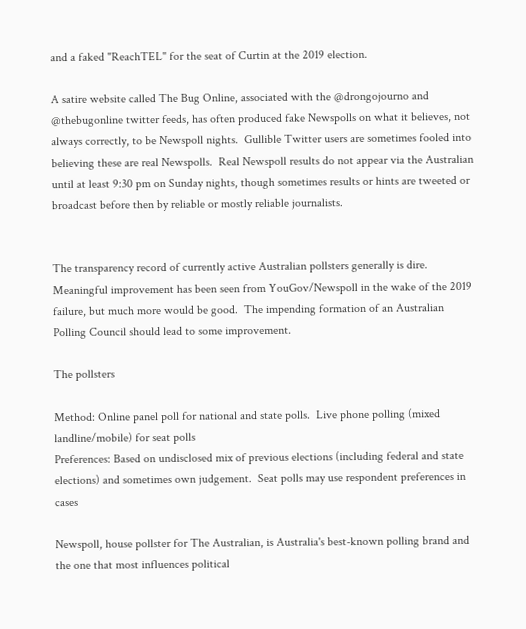and a faked "ReachTEL" for the seat of Curtin at the 2019 election.

A satire website called The Bug Online, associated with the @drongojourno and @thebugonline twitter feeds, has often produced fake Newspolls on what it believes, not always correctly, to be Newspoll nights.  Gullible Twitter users are sometimes fooled into believing these are real Newspolls.  Real Newspoll results do not appear via the Australian until at least 9:30 pm on Sunday nights, though sometimes results or hints are tweeted or broadcast before then by reliable or mostly reliable journalists.


The transparency record of currently active Australian pollsters generally is dire.  Meaningful improvement has been seen from YouGov/Newspoll in the wake of the 2019 failure, but much more would be good.  The impending formation of an Australian Polling Council should lead to some improvement.

The pollsters

Method: Online panel poll for national and state polls.  Live phone polling (mixed landline/mobile) for seat polls
Preferences: Based on undisclosed mix of previous elections (including federal and state elections) and sometimes own judgement.  Seat polls may use respondent preferences in cases

Newspoll, house pollster for The Australian, is Australia's best-known polling brand and the one that most influences political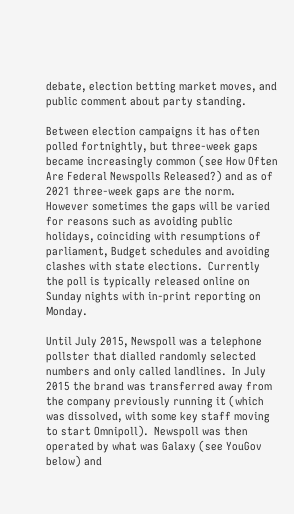debate, election betting market moves, and public comment about party standing.

Between election campaigns it has often polled fortnightly, but three-week gaps became increasingly common (see How Often Are Federal Newspolls Released?) and as of 2021 three-week gaps are the norm.  However sometimes the gaps will be varied for reasons such as avoiding public holidays, coinciding with resumptions of parliament, Budget schedules and avoiding clashes with state elections.  Currently the poll is typically released online on Sunday nights with in-print reporting on Monday.

Until July 2015, Newspoll was a telephone pollster that dialled randomly selected numbers and only called landlines.  In July 2015 the brand was transferred away from the company previously running it (which was dissolved, with some key staff moving to start Omnipoll).  Newspoll was then operated by what was Galaxy (see YouGov below) and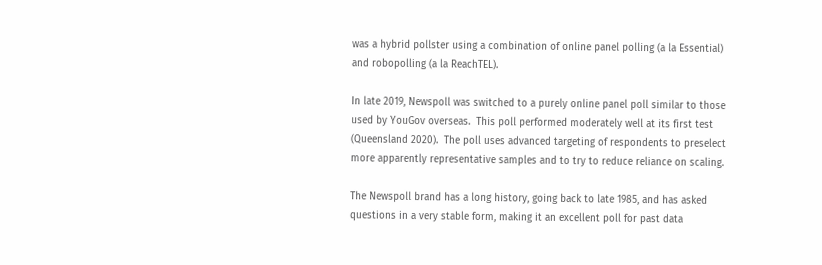was a hybrid pollster using a combination of online panel polling (a la Essential) and robopolling (a la ReachTEL).

In late 2019, Newspoll was switched to a purely online panel poll similar to those used by YouGov overseas.  This poll performed moderately well at its first test (Queensland 2020).  The poll uses advanced targeting of respondents to preselect more apparently representative samples and to try to reduce reliance on scaling.

The Newspoll brand has a long history, going back to late 1985, and has asked questions in a very stable form, making it an excellent poll for past data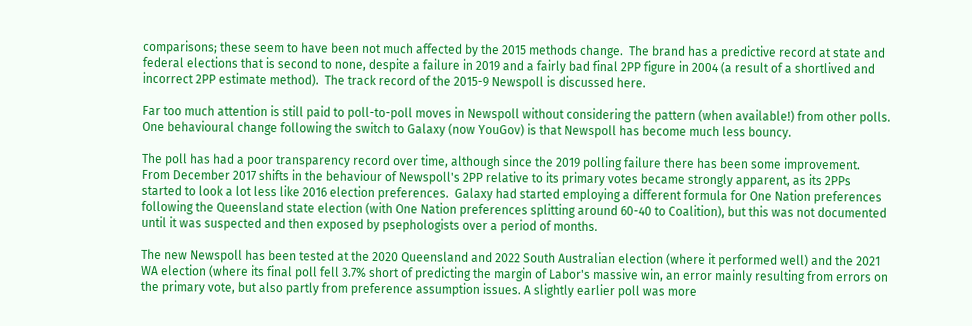comparisons; these seem to have been not much affected by the 2015 methods change.  The brand has a predictive record at state and federal elections that is second to none, despite a failure in 2019 and a fairly bad final 2PP figure in 2004 (a result of a shortlived and incorrect 2PP estimate method).  The track record of the 2015-9 Newspoll is discussed here.

Far too much attention is still paid to poll-to-poll moves in Newspoll without considering the pattern (when available!) from other polls.  One behavioural change following the switch to Galaxy (now YouGov) is that Newspoll has become much less bouncy.

The poll has had a poor transparency record over time, although since the 2019 polling failure there has been some improvement.  From December 2017 shifts in the behaviour of Newspoll's 2PP relative to its primary votes became strongly apparent, as its 2PPs started to look a lot less like 2016 election preferences.  Galaxy had started employing a different formula for One Nation preferences following the Queensland state election (with One Nation preferences splitting around 60-40 to Coalition), but this was not documented until it was suspected and then exposed by psephologists over a period of months.

The new Newspoll has been tested at the 2020 Queensland and 2022 South Australian election (where it performed well) and the 2021 WA election (where its final poll fell 3.7% short of predicting the margin of Labor's massive win, an error mainly resulting from errors on the primary vote, but also partly from preference assumption issues. A slightly earlier poll was more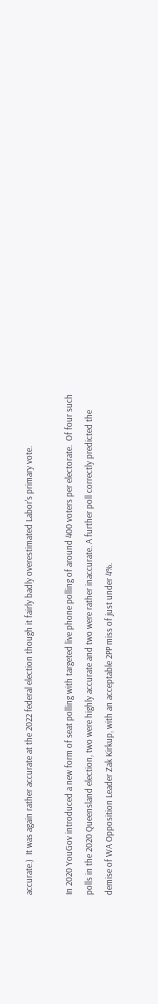accurate.)  It was again rather accurate at the 2022 federal election though it fairly badly overestimated Labor's primary vote.

In 2020 YouGov introduced a new form of seat polling with targeted live phone polling of around 400 voters per electorate.  Of four such polls in the 2020 Queensland election, two were highly accurate and two were rather inaccurate. A further poll correctly predicted the demise of WA Opposition Leader Zak Kirkup, with an acceptable 2PP miss of just under 4%.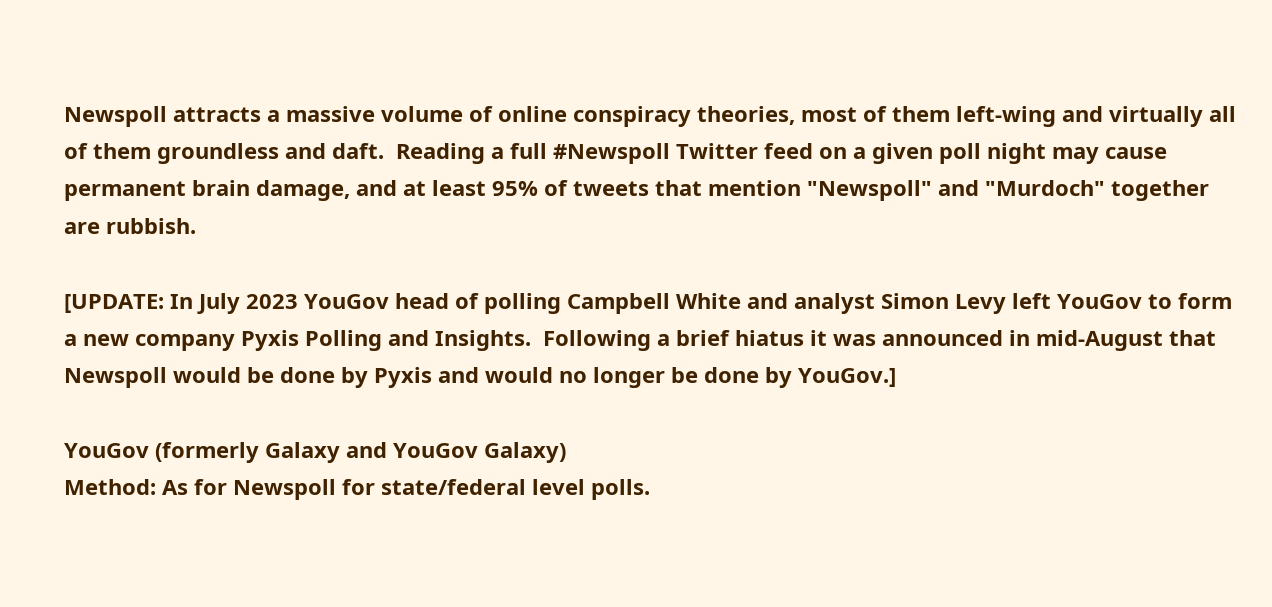Newspoll attracts a massive volume of online conspiracy theories, most of them left-wing and virtually all of them groundless and daft.  Reading a full #Newspoll Twitter feed on a given poll night may cause permanent brain damage, and at least 95% of tweets that mention "Newspoll" and "Murdoch" together are rubbish.

[UPDATE: In July 2023 YouGov head of polling Campbell White and analyst Simon Levy left YouGov to form a new company Pyxis Polling and Insights.  Following a brief hiatus it was announced in mid-August that Newspoll would be done by Pyxis and would no longer be done by YouGov.]

YouGov (formerly Galaxy and YouGov Galaxy)
Method: As for Newspoll for state/federal level polls.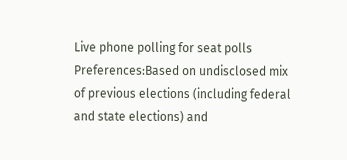Live phone polling for seat polls
Preferences:Based on undisclosed mix of previous elections (including federal and state elections) and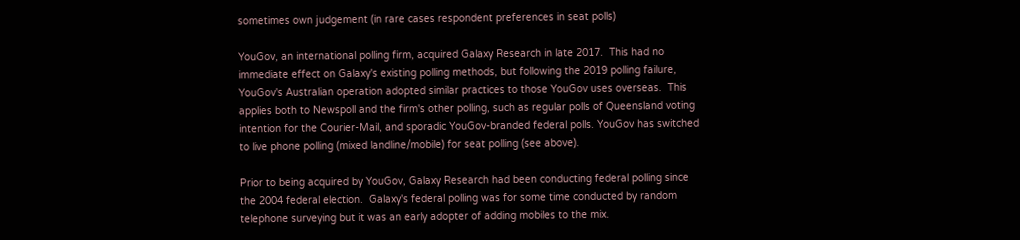sometimes own judgement (in rare cases respondent preferences in seat polls)

YouGov, an international polling firm, acquired Galaxy Research in late 2017.  This had no immediate effect on Galaxy's existing polling methods, but following the 2019 polling failure, YouGov's Australian operation adopted similar practices to those YouGov uses overseas.  This applies both to Newspoll and the firm's other polling, such as regular polls of Queensland voting intention for the Courier-Mail, and sporadic YouGov-branded federal polls. YouGov has switched to live phone polling (mixed landline/mobile) for seat polling (see above).

Prior to being acquired by YouGov, Galaxy Research had been conducting federal polling since the 2004 federal election.  Galaxy's federal polling was for some time conducted by random telephone surveying but it was an early adopter of adding mobiles to the mix.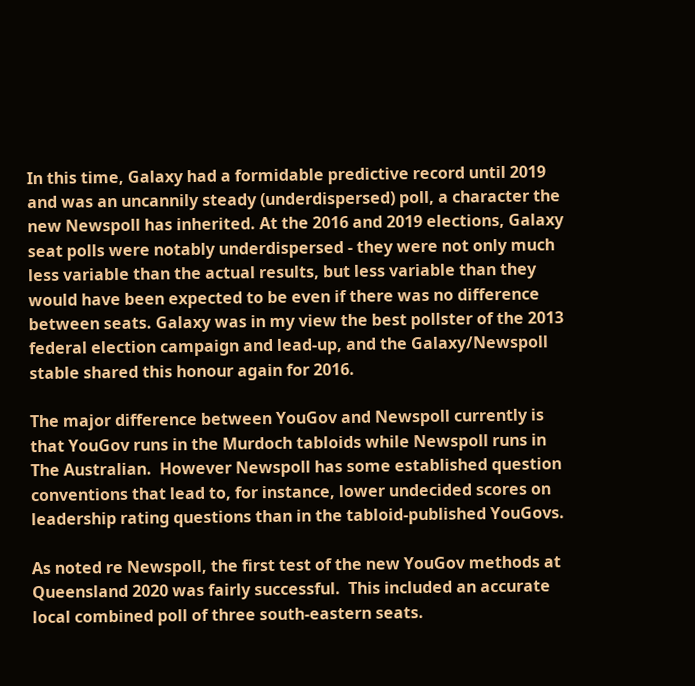In this time, Galaxy had a formidable predictive record until 2019 and was an uncannily steady (underdispersed) poll, a character the new Newspoll has inherited. At the 2016 and 2019 elections, Galaxy seat polls were notably underdispersed - they were not only much less variable than the actual results, but less variable than they would have been expected to be even if there was no difference between seats. Galaxy was in my view the best pollster of the 2013 federal election campaign and lead-up, and the Galaxy/Newspoll stable shared this honour again for 2016.

The major difference between YouGov and Newspoll currently is that YouGov runs in the Murdoch tabloids while Newspoll runs in The Australian.  However Newspoll has some established question conventions that lead to, for instance, lower undecided scores on leadership rating questions than in the tabloid-published YouGovs.

As noted re Newspoll, the first test of the new YouGov methods at Queensland 2020 was fairly successful.  This included an accurate local combined poll of three south-eastern seats.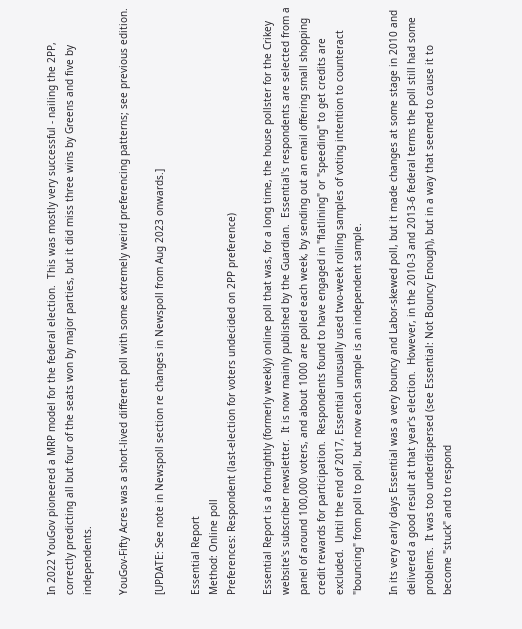In 2022 YouGov pioneered a MRP model for the federal election.  This was mostly very successful - nailing the 2PP, correctly predicting all but four of the seats won by major parties, but it did miss three wins by Greens and five by independents.

YouGov-Fifty Acres was a short-lived different poll with some extremely weird preferencing patterns; see previous edition.

[UPDATE: See note in Newspoll section re changes in Newspoll from Aug 2023 onwards.]

Essential Report
Method: Online poll
Preferences: Respondent (last-election for voters undecided on 2PP preference)

Essential Report is a fortnightly (formerly weekly) online poll that was, for a long time, the house pollster for the Crikey website's subscriber newsletter.  It is now mainly published by the Guardian.  Essential's respondents are selected from a panel of around 100,000 voters, and about 1000 are polled each week, by sending out an email offering small shopping credit rewards for participation.  Respondents found to have engaged in "flatlining" or "speeding" to get credits are excluded.  Until the end of 2017, Essential unusually used two-week rolling samples of voting intention to counteract "bouncing" from poll to poll, but now each sample is an independent sample.

In its very early days Essential was a very bouncy and Labor-skewed poll, but it made changes at some stage in 2010 and delivered a good result at that year's election.  However, in the 2010-3 and 2013-6 federal terms the poll still had some problems.  It was too underdispersed (see Essential: Not Bouncy Enough), but in a way that seemed to cause it to become "stuck" and to respond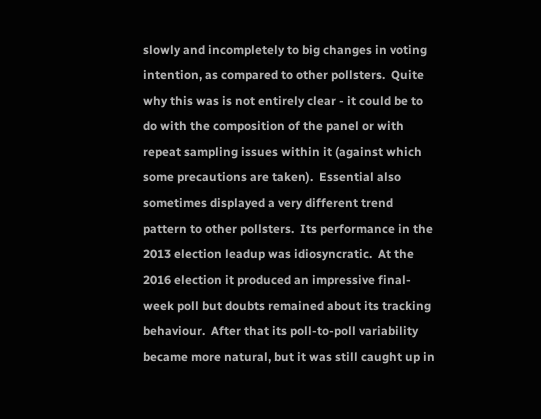slowly and incompletely to big changes in voting intention, as compared to other pollsters.  Quite why this was is not entirely clear - it could be to do with the composition of the panel or with repeat sampling issues within it (against which some precautions are taken).  Essential also sometimes displayed a very different trend pattern to other pollsters.  Its performance in the 2013 election leadup was idiosyncratic.  At the 2016 election it produced an impressive final-week poll but doubts remained about its tracking behaviour.  After that its poll-to-poll variability became more natural, but it was still caught up in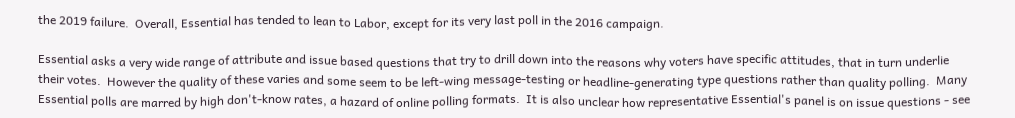the 2019 failure.  Overall, Essential has tended to lean to Labor, except for its very last poll in the 2016 campaign.

Essential asks a very wide range of attribute and issue based questions that try to drill down into the reasons why voters have specific attitudes, that in turn underlie their votes.  However the quality of these varies and some seem to be left-wing message-testing or headline-generating type questions rather than quality polling.  Many Essential polls are marred by high don't-know rates, a hazard of online polling formats.  It is also unclear how representative Essential's panel is on issue questions - see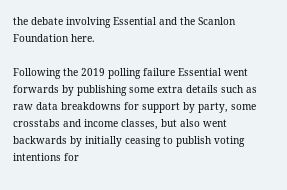the debate involving Essential and the Scanlon Foundation here.

Following the 2019 polling failure Essential went forwards by publishing some extra details such as raw data breakdowns for support by party, some crosstabs and income classes, but also went backwards by initially ceasing to publish voting intentions for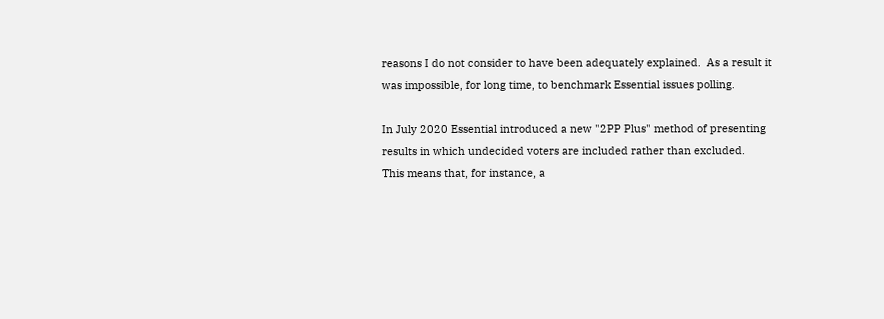reasons I do not consider to have been adequately explained.  As a result it was impossible, for long time, to benchmark Essential issues polling.

In July 2020 Essential introduced a new "2PP Plus" method of presenting results in which undecided voters are included rather than excluded.  This means that, for instance, a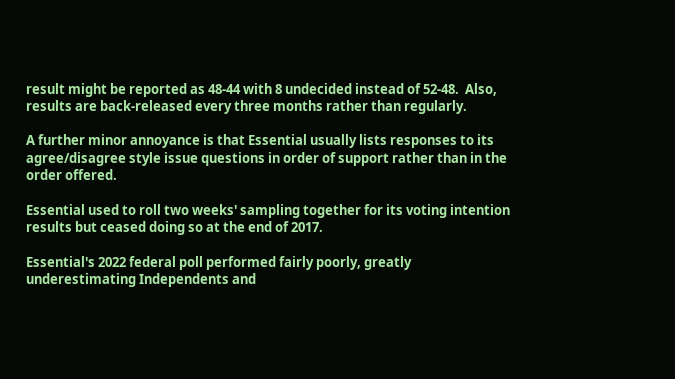result might be reported as 48-44 with 8 undecided instead of 52-48.  Also, results are back-released every three months rather than regularly.

A further minor annoyance is that Essential usually lists responses to its agree/disagree style issue questions in order of support rather than in the order offered.

Essential used to roll two weeks' sampling together for its voting intention results but ceased doing so at the end of 2017.

Essential's 2022 federal poll performed fairly poorly, greatly underestimating Independents and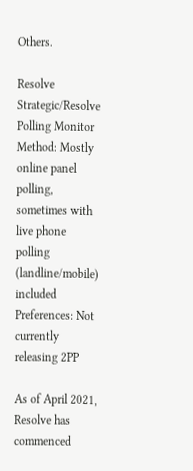Others.

Resolve Strategic/Resolve Polling Monitor
Method: Mostly online panel polling, sometimes with live phone polling (landline/mobile) included
Preferences: Not currently releasing 2PP

As of April 2021, Resolve has commenced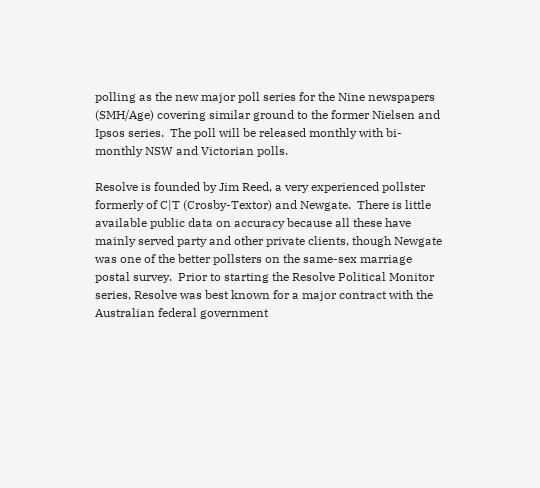polling as the new major poll series for the Nine newspapers (SMH/Age) covering similar ground to the former Nielsen and Ipsos series.  The poll will be released monthly with bi-monthly NSW and Victorian polls.

Resolve is founded by Jim Reed, a very experienced pollster formerly of C|T (Crosby-Textor) and Newgate.  There is little available public data on accuracy because all these have mainly served party and other private clients, though Newgate was one of the better pollsters on the same-sex marriage postal survey.  Prior to starting the Resolve Political Monitor series, Resolve was best known for a major contract with the Australian federal government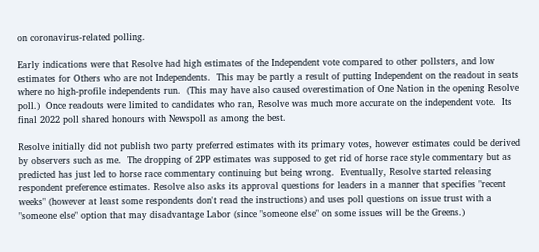on coronavirus-related polling.

Early indications were that Resolve had high estimates of the Independent vote compared to other pollsters, and low estimates for Others who are not Independents.  This may be partly a result of putting Independent on the readout in seats where no high-profile independents run.  (This may have also caused overestimation of One Nation in the opening Resolve poll.)  Once readouts were limited to candidates who ran, Resolve was much more accurate on the independent vote.  Its final 2022 poll shared honours with Newspoll as among the best.

Resolve initially did not publish two party preferred estimates with its primary votes, however estimates could be derived by observers such as me.  The dropping of 2PP estimates was supposed to get rid of horse race style commentary but as predicted has just led to horse race commentary continuing but being wrong.  Eventually, Resolve started releasing respondent preference estimates. Resolve also asks its approval questions for leaders in a manner that specifies "recent weeks" (however at least some respondents don't read the instructions) and uses poll questions on issue trust with a "someone else" option that may disadvantage Labor (since "someone else" on some issues will be the Greens.)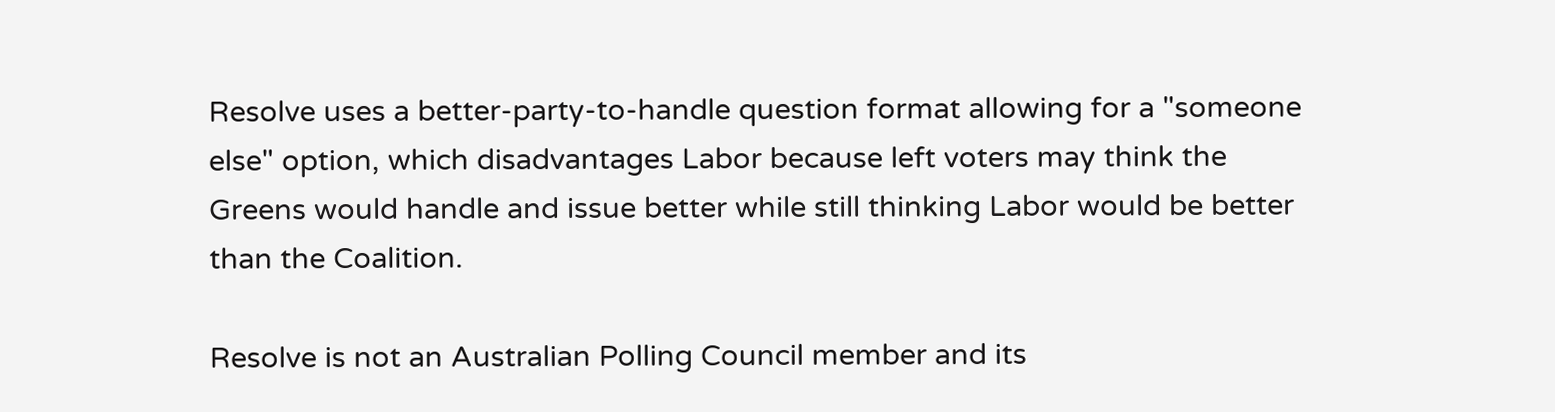Resolve uses a better-party-to-handle question format allowing for a "someone else" option, which disadvantages Labor because left voters may think the Greens would handle and issue better while still thinking Labor would be better than the Coalition.

Resolve is not an Australian Polling Council member and its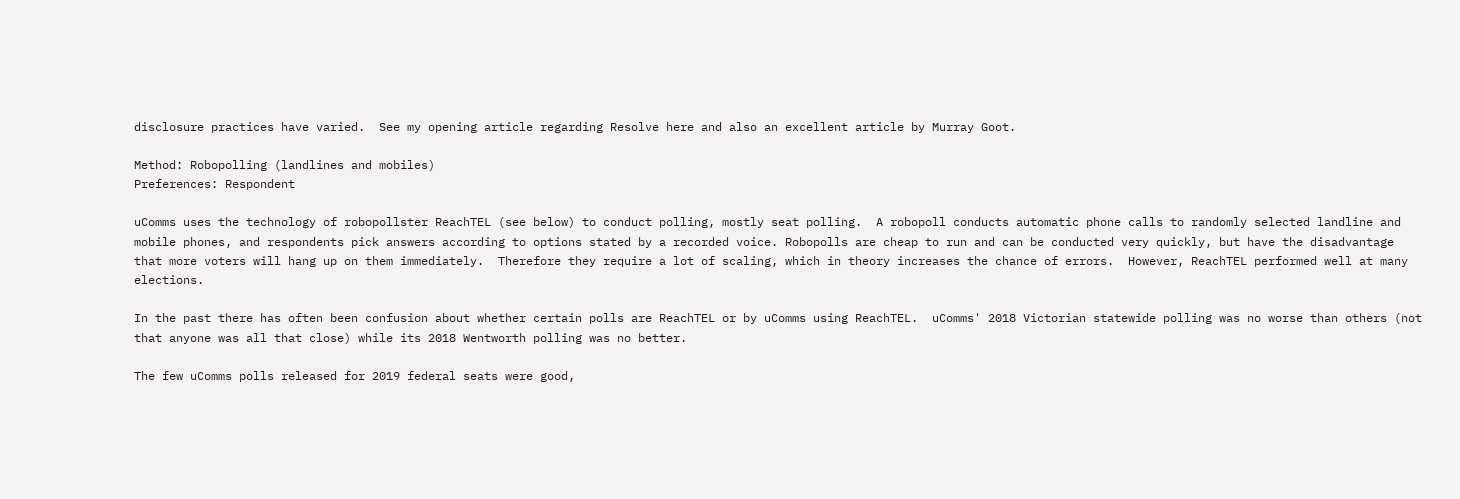disclosure practices have varied.  See my opening article regarding Resolve here and also an excellent article by Murray Goot.

Method: Robopolling (landlines and mobiles)
Preferences: Respondent

uComms uses the technology of robopollster ReachTEL (see below) to conduct polling, mostly seat polling.  A robopoll conducts automatic phone calls to randomly selected landline and mobile phones, and respondents pick answers according to options stated by a recorded voice. Robopolls are cheap to run and can be conducted very quickly, but have the disadvantage that more voters will hang up on them immediately.  Therefore they require a lot of scaling, which in theory increases the chance of errors.  However, ReachTEL performed well at many elections.

In the past there has often been confusion about whether certain polls are ReachTEL or by uComms using ReachTEL.  uComms' 2018 Victorian statewide polling was no worse than others (not that anyone was all that close) while its 2018 Wentworth polling was no better.

The few uComms polls released for 2019 federal seats were good,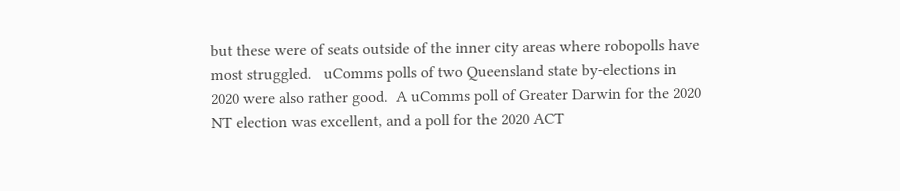but these were of seats outside of the inner city areas where robopolls have most struggled.   uComms polls of two Queensland state by-elections in 2020 were also rather good.  A uComms poll of Greater Darwin for the 2020 NT election was excellent, and a poll for the 2020 ACT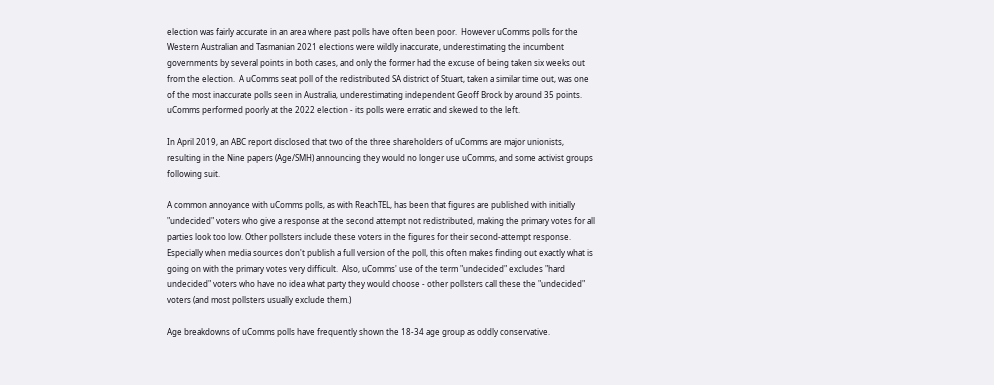election was fairly accurate in an area where past polls have often been poor.  However uComms polls for the Western Australian and Tasmanian 2021 elections were wildly inaccurate, underestimating the incumbent governments by several points in both cases, and only the former had the excuse of being taken six weeks out from the election.  A uComms seat poll of the redistributed SA district of Stuart, taken a similar time out, was one of the most inaccurate polls seen in Australia, underestimating independent Geoff Brock by around 35 points.  uComms performed poorly at the 2022 election - its polls were erratic and skewed to the left.

In April 2019, an ABC report disclosed that two of the three shareholders of uComms are major unionists, resulting in the Nine papers (Age/SMH) announcing they would no longer use uComms, and some activist groups following suit.

A common annoyance with uComms polls, as with ReachTEL, has been that figures are published with initially "undecided" voters who give a response at the second attempt not redistributed, making the primary votes for all parties look too low. Other pollsters include these voters in the figures for their second-attempt response.  Especially when media sources don't publish a full version of the poll, this often makes finding out exactly what is going on with the primary votes very difficult.  Also, uComms' use of the term "undecided" excludes "hard undecided" voters who have no idea what party they would choose - other pollsters call these the "undecided" voters (and most pollsters usually exclude them.)

Age breakdowns of uComms polls have frequently shown the 18-34 age group as oddly conservative.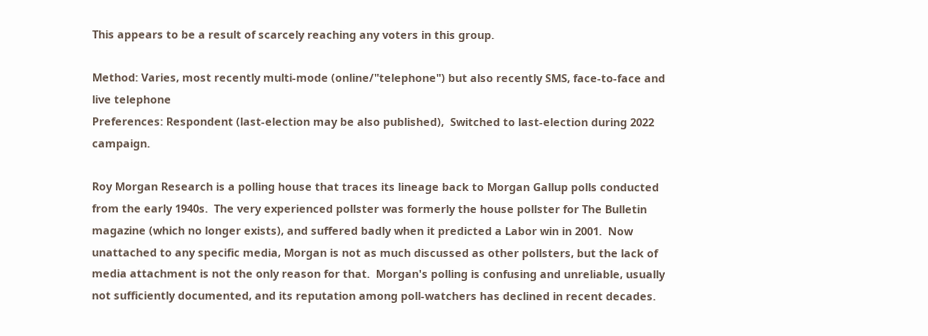This appears to be a result of scarcely reaching any voters in this group.

Method: Varies, most recently multi-mode (online/"telephone") but also recently SMS, face-to-face and live telephone
Preferences: Respondent (last-election may be also published),  Switched to last-election during 2022 campaign.

Roy Morgan Research is a polling house that traces its lineage back to Morgan Gallup polls conducted from the early 1940s.  The very experienced pollster was formerly the house pollster for The Bulletin magazine (which no longer exists), and suffered badly when it predicted a Labor win in 2001.  Now unattached to any specific media, Morgan is not as much discussed as other pollsters, but the lack of media attachment is not the only reason for that.  Morgan's polling is confusing and unreliable, usually not sufficiently documented, and its reputation among poll-watchers has declined in recent decades.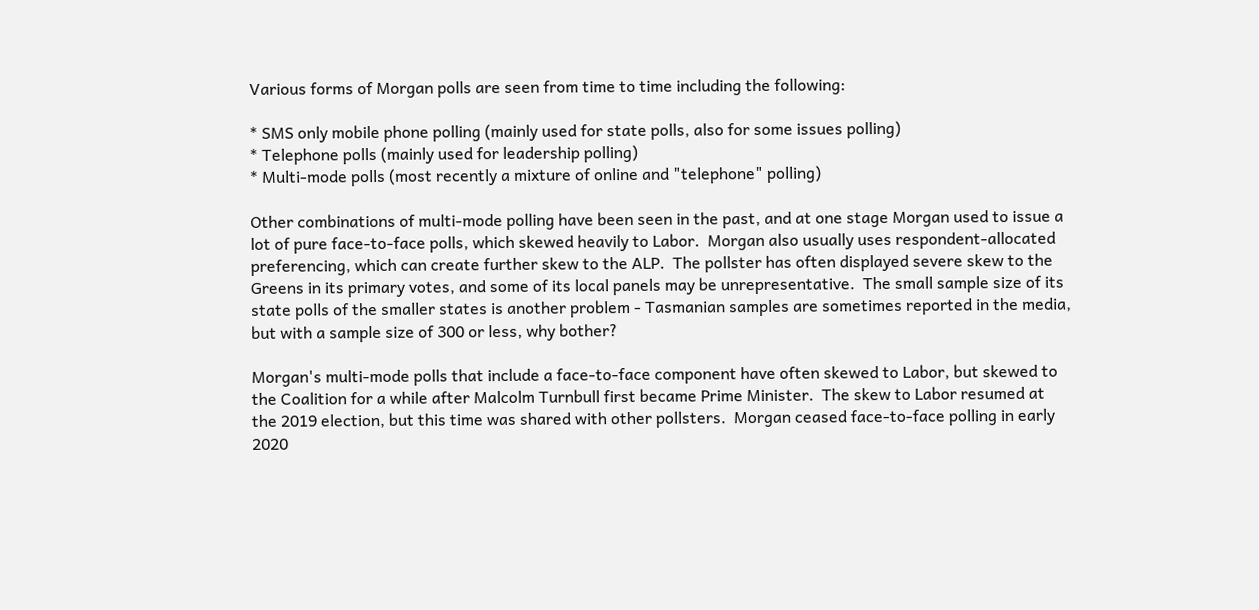Various forms of Morgan polls are seen from time to time including the following:

* SMS only mobile phone polling (mainly used for state polls, also for some issues polling)
* Telephone polls (mainly used for leadership polling)
* Multi-mode polls (most recently a mixture of online and "telephone" polling)

Other combinations of multi-mode polling have been seen in the past, and at one stage Morgan used to issue a lot of pure face-to-face polls, which skewed heavily to Labor.  Morgan also usually uses respondent-allocated preferencing, which can create further skew to the ALP.  The pollster has often displayed severe skew to the Greens in its primary votes, and some of its local panels may be unrepresentative.  The small sample size of its state polls of the smaller states is another problem - Tasmanian samples are sometimes reported in the media, but with a sample size of 300 or less, why bother?

Morgan's multi-mode polls that include a face-to-face component have often skewed to Labor, but skewed to the Coalition for a while after Malcolm Turnbull first became Prime Minister.  The skew to Labor resumed at the 2019 election, but this time was shared with other pollsters.  Morgan ceased face-to-face polling in early 2020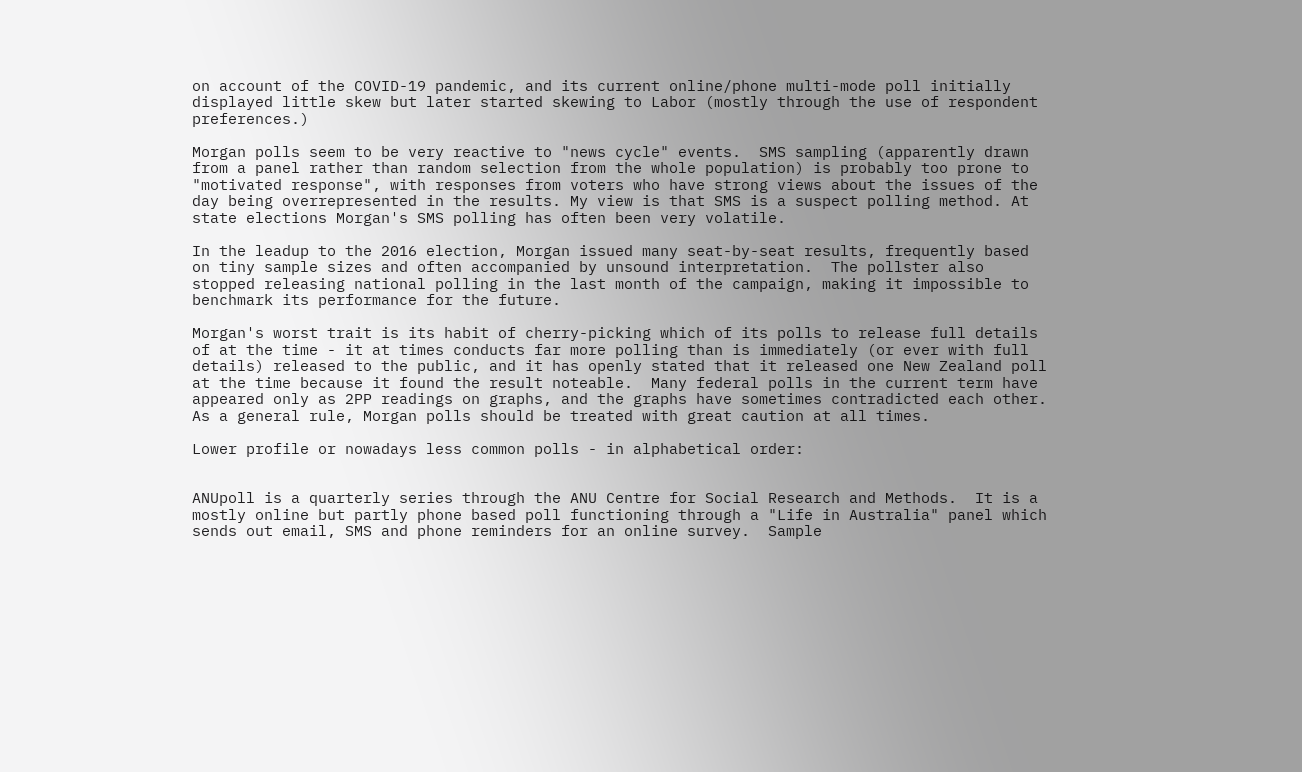on account of the COVID-19 pandemic, and its current online/phone multi-mode poll initially displayed little skew but later started skewing to Labor (mostly through the use of respondent preferences.)

Morgan polls seem to be very reactive to "news cycle" events.  SMS sampling (apparently drawn from a panel rather than random selection from the whole population) is probably too prone to "motivated response", with responses from voters who have strong views about the issues of the day being overrepresented in the results. My view is that SMS is a suspect polling method. At state elections Morgan's SMS polling has often been very volatile.

In the leadup to the 2016 election, Morgan issued many seat-by-seat results, frequently based on tiny sample sizes and often accompanied by unsound interpretation.  The pollster also stopped releasing national polling in the last month of the campaign, making it impossible to benchmark its performance for the future.

Morgan's worst trait is its habit of cherry-picking which of its polls to release full details of at the time - it at times conducts far more polling than is immediately (or ever with full details) released to the public, and it has openly stated that it released one New Zealand poll at the time because it found the result noteable.  Many federal polls in the current term have appeared only as 2PP readings on graphs, and the graphs have sometimes contradicted each other.  As a general rule, Morgan polls should be treated with great caution at all times.

Lower profile or nowadays less common polls - in alphabetical order:


ANUpoll is a quarterly series through the ANU Centre for Social Research and Methods.  It is a mostly online but partly phone based poll functioning through a "Life in Australia" panel which sends out email, SMS and phone reminders for an online survey.  Sample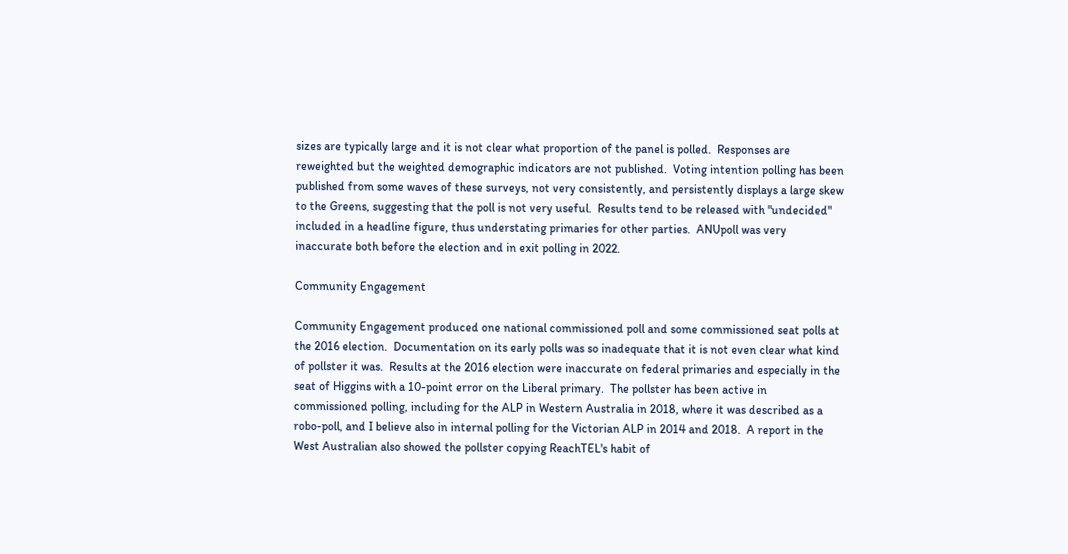sizes are typically large and it is not clear what proportion of the panel is polled.  Responses are reweighted but the weighted demographic indicators are not published.  Voting intention polling has been published from some waves of these surveys, not very consistently, and persistently displays a large skew to the Greens, suggesting that the poll is not very useful.  Results tend to be released with "undecided" included in a headline figure, thus understating primaries for other parties.  ANUpoll was very inaccurate both before the election and in exit polling in 2022.

Community Engagement

Community Engagement produced one national commissioned poll and some commissioned seat polls at the 2016 election.  Documentation on its early polls was so inadequate that it is not even clear what kind of pollster it was.  Results at the 2016 election were inaccurate on federal primaries and especially in the seat of Higgins with a 10-point error on the Liberal primary.  The pollster has been active in commissioned polling, including for the ALP in Western Australia in 2018, where it was described as a robo-poll, and I believe also in internal polling for the Victorian ALP in 2014 and 2018.  A report in the West Australian also showed the pollster copying ReachTEL's habit of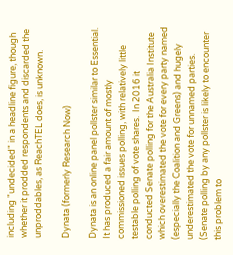including "undecided" in a headline figure, though whether it prodded respondents and discarded the unproddables, as ReachTEL does, is unknown.

Dynata (formerly Research Now)

Dynata is an online panel pollster similar to Essential.  It has produced a fair amount of mostly commissioned issues polling, with relatively little testable polling of vote shares.  In 2016 it conducted Senate polling for the Australia Institute which overestimated the vote for every party named (especially the Coalition and Greens) and hugely underestimated the vote for unnamed parties. (Senate polling by any pollster is likely to encounter this problem to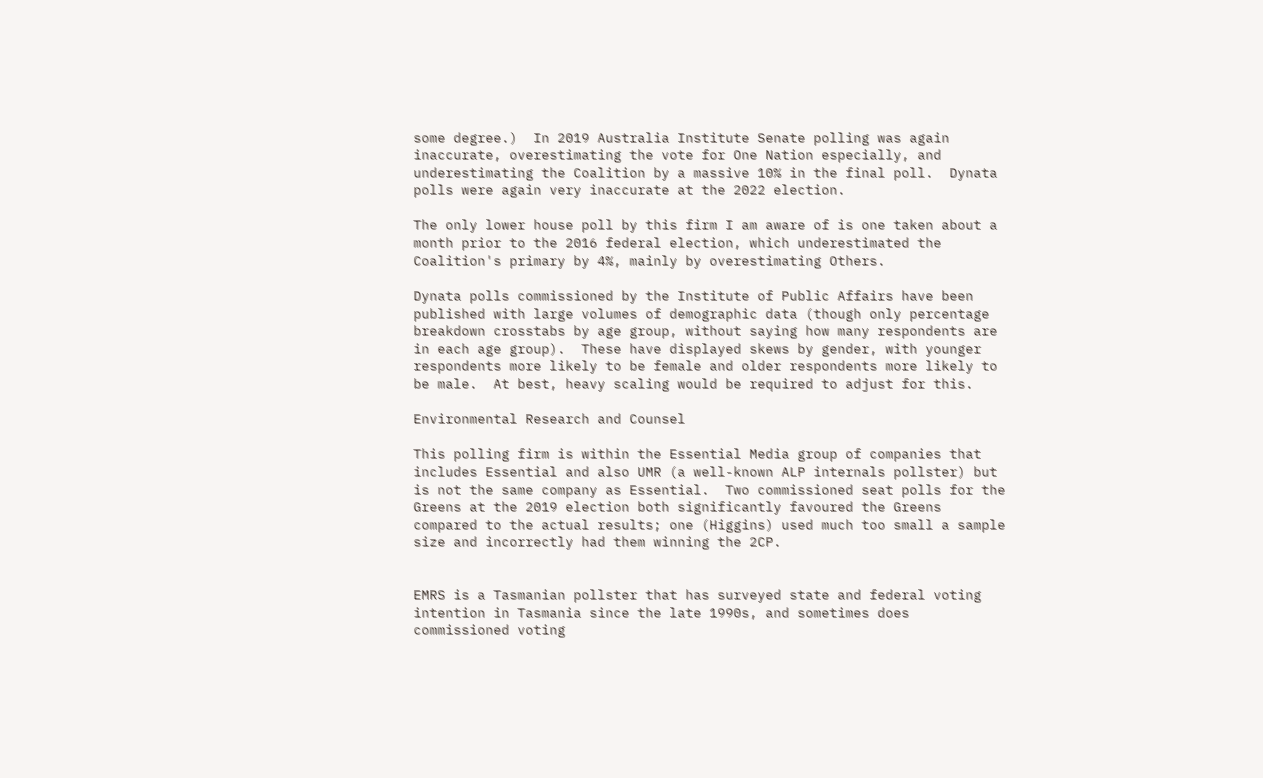some degree.)  In 2019 Australia Institute Senate polling was again inaccurate, overestimating the vote for One Nation especially, and underestimating the Coalition by a massive 10% in the final poll.  Dynata polls were again very inaccurate at the 2022 election.

The only lower house poll by this firm I am aware of is one taken about a month prior to the 2016 federal election, which underestimated the Coalition's primary by 4%, mainly by overestimating Others.

Dynata polls commissioned by the Institute of Public Affairs have been published with large volumes of demographic data (though only percentage breakdown crosstabs by age group, without saying how many respondents are in each age group).  These have displayed skews by gender, with younger respondents more likely to be female and older respondents more likely to be male.  At best, heavy scaling would be required to adjust for this.

Environmental Research and Counsel

This polling firm is within the Essential Media group of companies that includes Essential and also UMR (a well-known ALP internals pollster) but is not the same company as Essential.  Two commissioned seat polls for the Greens at the 2019 election both significantly favoured the Greens compared to the actual results; one (Higgins) used much too small a sample size and incorrectly had them winning the 2CP.


EMRS is a Tasmanian pollster that has surveyed state and federal voting intention in Tasmania since the late 1990s, and sometimes does commissioned voting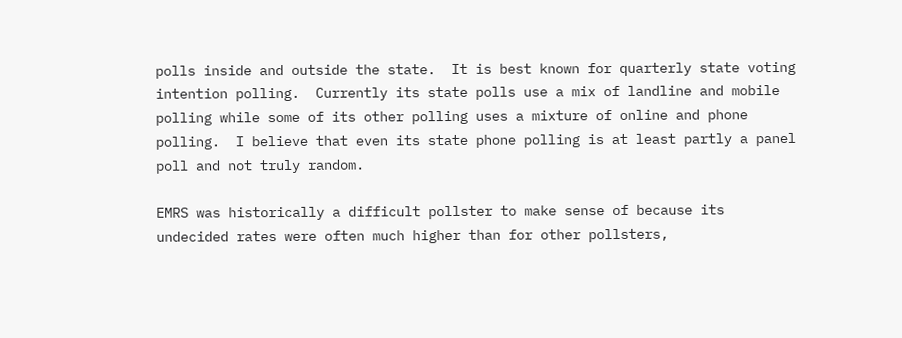polls inside and outside the state.  It is best known for quarterly state voting intention polling.  Currently its state polls use a mix of landline and mobile polling while some of its other polling uses a mixture of online and phone polling.  I believe that even its state phone polling is at least partly a panel poll and not truly random.

EMRS was historically a difficult pollster to make sense of because its undecided rates were often much higher than for other pollsters,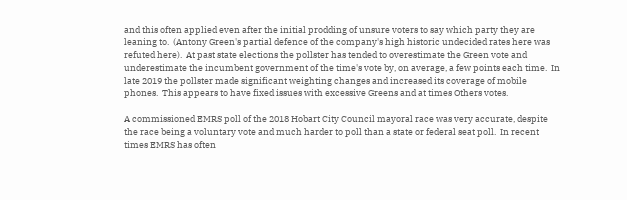and this often applied even after the initial prodding of unsure voters to say which party they are leaning to.  (Antony Green's partial defence of the company's high historic undecided rates here was refuted here).  At past state elections the pollster has tended to overestimate the Green vote and underestimate the incumbent government of the time's vote by, on average, a few points each time.  In late 2019 the pollster made significant weighting changes and increased its coverage of mobile phones.  This appears to have fixed issues with excessive Greens and at times Others votes.

A commissioned EMRS poll of the 2018 Hobart City Council mayoral race was very accurate, despite the race being a voluntary vote and much harder to poll than a state or federal seat poll.  In recent times EMRS has often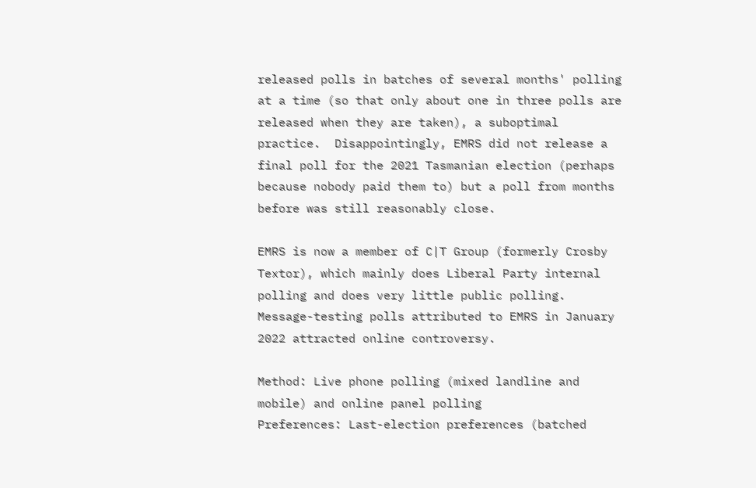released polls in batches of several months' polling at a time (so that only about one in three polls are released when they are taken), a suboptimal practice.  Disappointingly, EMRS did not release a final poll for the 2021 Tasmanian election (perhaps because nobody paid them to) but a poll from months before was still reasonably close.

EMRS is now a member of C|T Group (formerly Crosby Textor), which mainly does Liberal Party internal polling and does very little public polling.  Message-testing polls attributed to EMRS in January 2022 attracted online controversy.

Method: Live phone polling (mixed landline and mobile) and online panel polling
Preferences: Last-election preferences (batched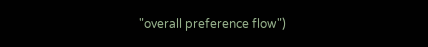"overall preference flow")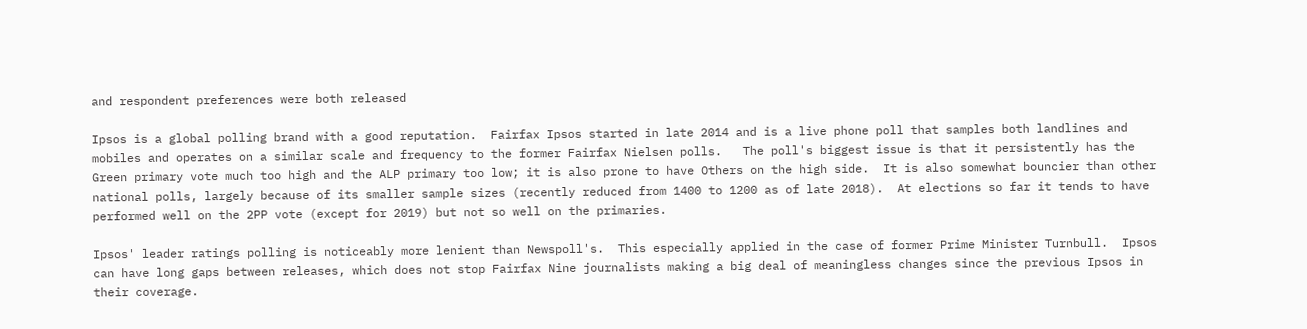and respondent preferences were both released

Ipsos is a global polling brand with a good reputation.  Fairfax Ipsos started in late 2014 and is a live phone poll that samples both landlines and mobiles and operates on a similar scale and frequency to the former Fairfax Nielsen polls.   The poll's biggest issue is that it persistently has the Green primary vote much too high and the ALP primary too low; it is also prone to have Others on the high side.  It is also somewhat bouncier than other national polls, largely because of its smaller sample sizes (recently reduced from 1400 to 1200 as of late 2018).  At elections so far it tends to have performed well on the 2PP vote (except for 2019) but not so well on the primaries.

Ipsos' leader ratings polling is noticeably more lenient than Newspoll's.  This especially applied in the case of former Prime Minister Turnbull.  Ipsos can have long gaps between releases, which does not stop Fairfax Nine journalists making a big deal of meaningless changes since the previous Ipsos in their coverage.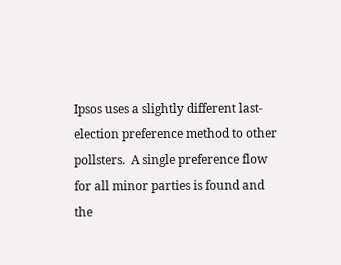Ipsos uses a slightly different last-election preference method to other pollsters.  A single preference flow for all minor parties is found and the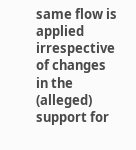same flow is applied irrespective of changes in the (alleged) support for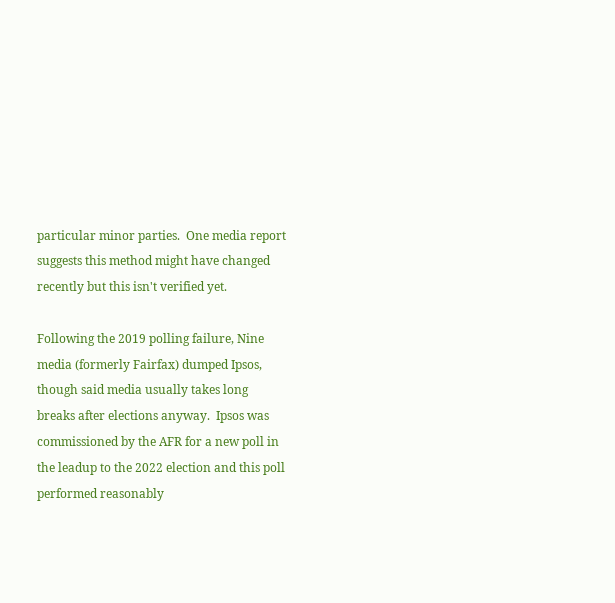particular minor parties.  One media report suggests this method might have changed recently but this isn't verified yet.

Following the 2019 polling failure, Nine media (formerly Fairfax) dumped Ipsos, though said media usually takes long breaks after elections anyway.  Ipsos was commissioned by the AFR for a new poll in the leadup to the 2022 election and this poll performed reasonably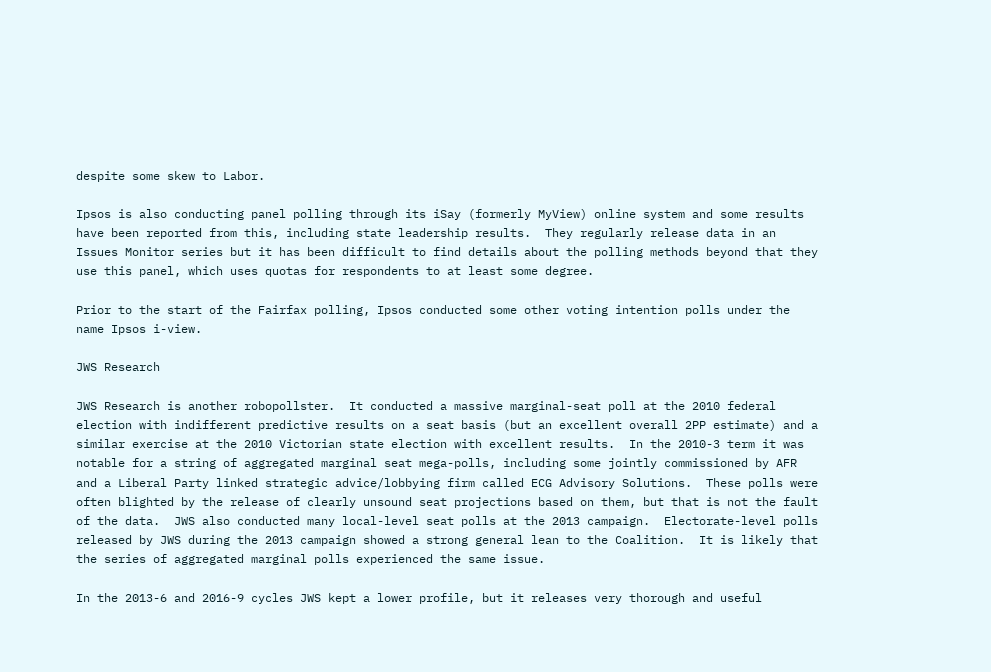despite some skew to Labor.

Ipsos is also conducting panel polling through its iSay (formerly MyView) online system and some results have been reported from this, including state leadership results.  They regularly release data in an Issues Monitor series but it has been difficult to find details about the polling methods beyond that they use this panel, which uses quotas for respondents to at least some degree.

Prior to the start of the Fairfax polling, Ipsos conducted some other voting intention polls under the name Ipsos i-view.

JWS Research

JWS Research is another robopollster.  It conducted a massive marginal-seat poll at the 2010 federal election with indifferent predictive results on a seat basis (but an excellent overall 2PP estimate) and a similar exercise at the 2010 Victorian state election with excellent results.  In the 2010-3 term it was notable for a string of aggregated marginal seat mega-polls, including some jointly commissioned by AFR and a Liberal Party linked strategic advice/lobbying firm called ECG Advisory Solutions.  These polls were often blighted by the release of clearly unsound seat projections based on them, but that is not the fault of the data.  JWS also conducted many local-level seat polls at the 2013 campaign.  Electorate-level polls released by JWS during the 2013 campaign showed a strong general lean to the Coalition.  It is likely that the series of aggregated marginal polls experienced the same issue.

In the 2013-6 and 2016-9 cycles JWS kept a lower profile, but it releases very thorough and useful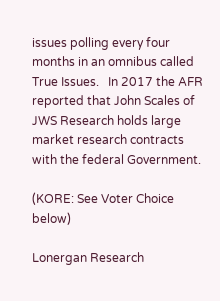issues polling every four months in an omnibus called True Issues.   In 2017 the AFR reported that John Scales of JWS Research holds large market research contracts with the federal Government.

(KORE: See Voter Choice below)

Lonergan Research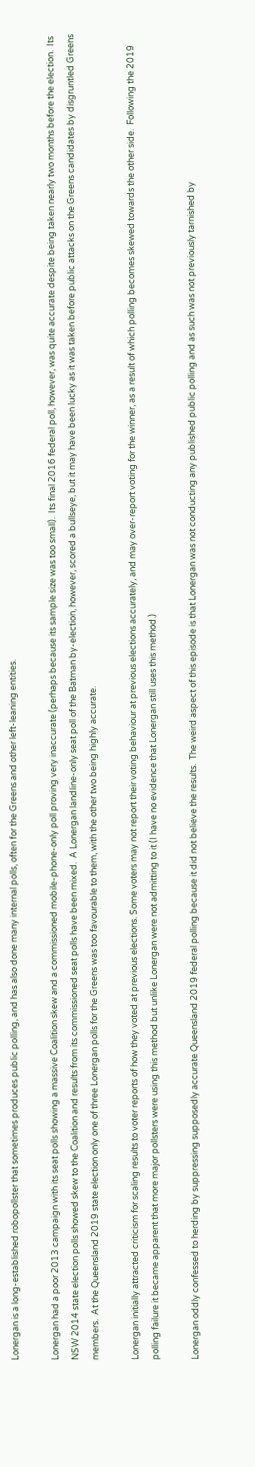Lonergan is a long-established robopollster that sometimes produces public polling, and has also done many internal polls, often for the Greens and other left-leaning entities.

Lonergan had a poor 2013 campaign with its seat polls showing a massive Coalition skew and a commissioned mobile-phone-only poll proving very inaccurate (perhaps because its sample size was too small).  Its final 2016 federal poll, however, was quite accurate despite being taken nearly two months before the election.  Its NSW 2014 state election polls showed skew to the Coalition and results from its commissioned seat polls have been mixed.  A Lonergan landline-only seat poll of the Batman by-election, however, scored a bullseye, but it may have been lucky as it was taken before public attacks on the Greens candidates by disgruntled Greens members.  At the Queensland 2019 state election only one of three Lonergan polls for the Greens was too favourable to them, with the other two being highly accurate.

Lonergan initially attracted criticism for scaling results to voter reports of how they voted at previous elections. Some voters may not report their voting behaviour at previous elections accurately, and may over-report voting for the winner, as a result of which polling becomes skewed towards the other side.  Following the 2019 polling failure it became apparent that more major pollsters were using this method but unlike Lonergan were not admitting to it (I have no evidence that Lonergan still uses this method.)

Lonergan oddly confessed to herding by suppressing supposedly accurate Queensland 2019 federal polling because it did not believe the results.  The weird aspect of this episode is that Lonergan was not conducting any published public polling and as such was not previously tarnished by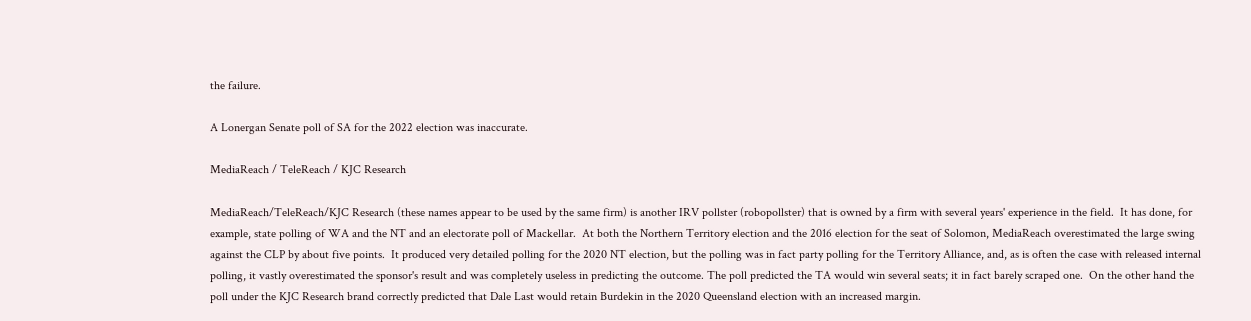the failure.

A Lonergan Senate poll of SA for the 2022 election was inaccurate.

MediaReach / TeleReach / KJC Research

MediaReach/TeleReach/KJC Research (these names appear to be used by the same firm) is another IRV pollster (robopollster) that is owned by a firm with several years' experience in the field.  It has done, for example, state polling of WA and the NT and an electorate poll of Mackellar.  At both the Northern Territory election and the 2016 election for the seat of Solomon, MediaReach overestimated the large swing against the CLP by about five points.  It produced very detailed polling for the 2020 NT election, but the polling was in fact party polling for the Territory Alliance, and, as is often the case with released internal polling, it vastly overestimated the sponsor's result and was completely useless in predicting the outcome. The poll predicted the TA would win several seats; it in fact barely scraped one.  On the other hand the poll under the KJC Research brand correctly predicted that Dale Last would retain Burdekin in the 2020 Queensland election with an increased margin.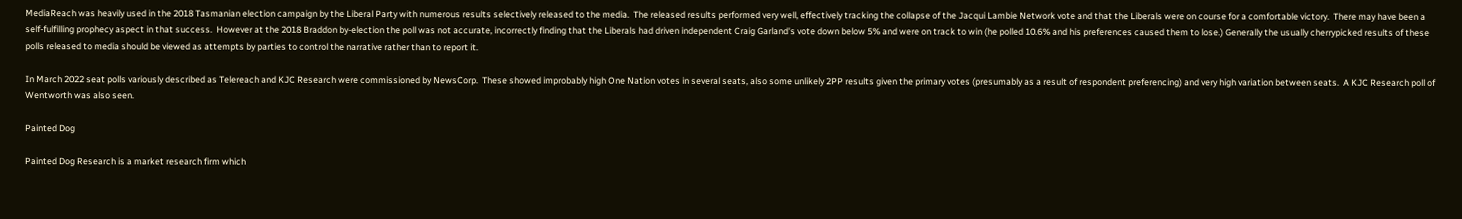MediaReach was heavily used in the 2018 Tasmanian election campaign by the Liberal Party with numerous results selectively released to the media.  The released results performed very well, effectively tracking the collapse of the Jacqui Lambie Network vote and that the Liberals were on course for a comfortable victory.  There may have been a self-fulfilling prophecy aspect in that success.  However at the 2018 Braddon by-election the poll was not accurate, incorrectly finding that the Liberals had driven independent Craig Garland's vote down below 5% and were on track to win (he polled 10.6% and his preferences caused them to lose.) Generally the usually cherrypicked results of these polls released to media should be viewed as attempts by parties to control the narrative rather than to report it.

In March 2022 seat polls variously described as Telereach and KJC Research were commissioned by NewsCorp.  These showed improbably high One Nation votes in several seats, also some unlikely 2PP results given the primary votes (presumably as a result of respondent preferencing) and very high variation between seats.  A KJC Research poll of Wentworth was also seen.

Painted Dog

Painted Dog Research is a market research firm which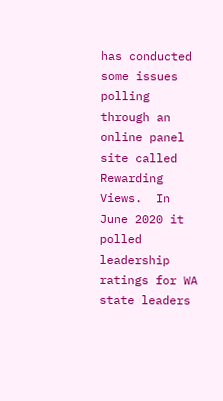has conducted some issues polling through an online panel site called Rewarding Views.  In June 2020 it polled leadership ratings for WA state leaders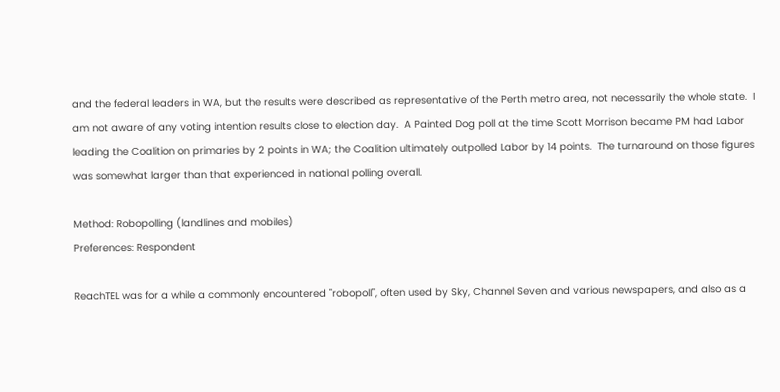and the federal leaders in WA, but the results were described as representative of the Perth metro area, not necessarily the whole state.  I am not aware of any voting intention results close to election day.  A Painted Dog poll at the time Scott Morrison became PM had Labor leading the Coalition on primaries by 2 points in WA; the Coalition ultimately outpolled Labor by 14 points.  The turnaround on those figures was somewhat larger than that experienced in national polling overall.

Method: Robopolling (landlines and mobiles)
Preferences: Respondent

ReachTEL was for a while a commonly encountered "robopoll", often used by Sky, Channel Seven and various newspapers, and also as a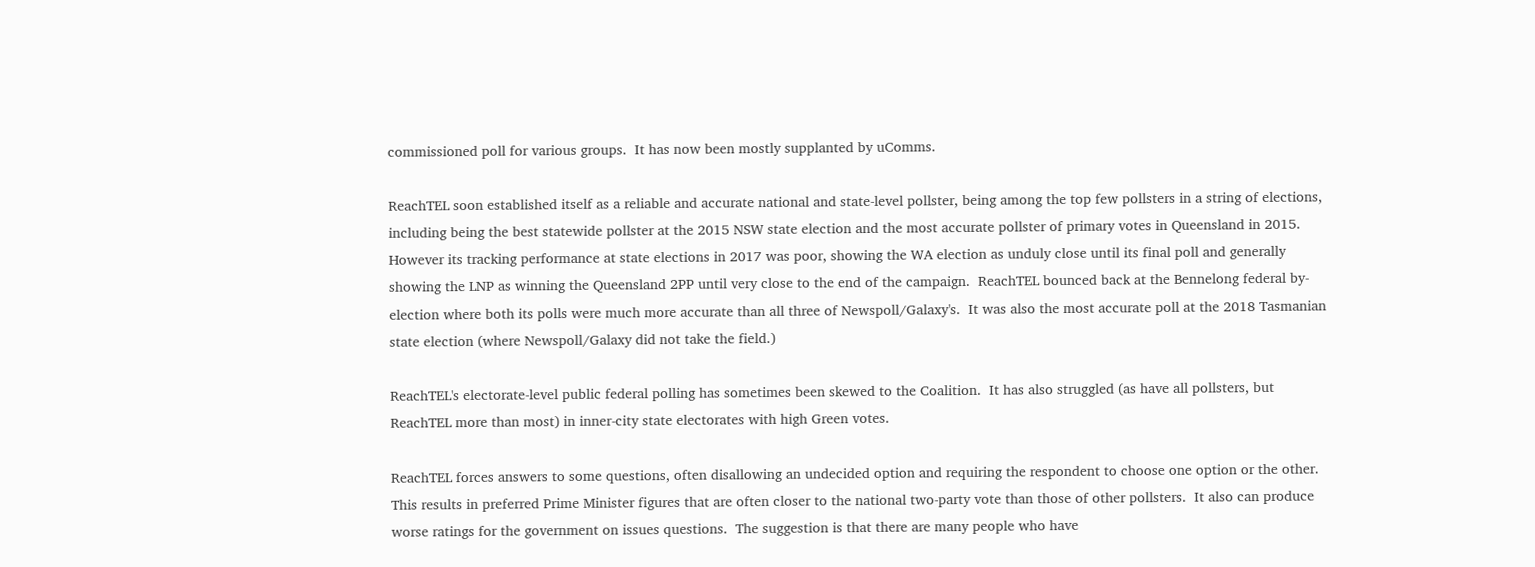commissioned poll for various groups.  It has now been mostly supplanted by uComms.

ReachTEL soon established itself as a reliable and accurate national and state-level pollster, being among the top few pollsters in a string of elections, including being the best statewide pollster at the 2015 NSW state election and the most accurate pollster of primary votes in Queensland in 2015.  However its tracking performance at state elections in 2017 was poor, showing the WA election as unduly close until its final poll and generally showing the LNP as winning the Queensland 2PP until very close to the end of the campaign.  ReachTEL bounced back at the Bennelong federal by-election where both its polls were much more accurate than all three of Newspoll/Galaxy's.  It was also the most accurate poll at the 2018 Tasmanian state election (where Newspoll/Galaxy did not take the field.)

ReachTEL's electorate-level public federal polling has sometimes been skewed to the Coalition.  It has also struggled (as have all pollsters, but ReachTEL more than most) in inner-city state electorates with high Green votes.

ReachTEL forces answers to some questions, often disallowing an undecided option and requiring the respondent to choose one option or the other.  This results in preferred Prime Minister figures that are often closer to the national two-party vote than those of other pollsters.  It also can produce worse ratings for the government on issues questions.  The suggestion is that there are many people who have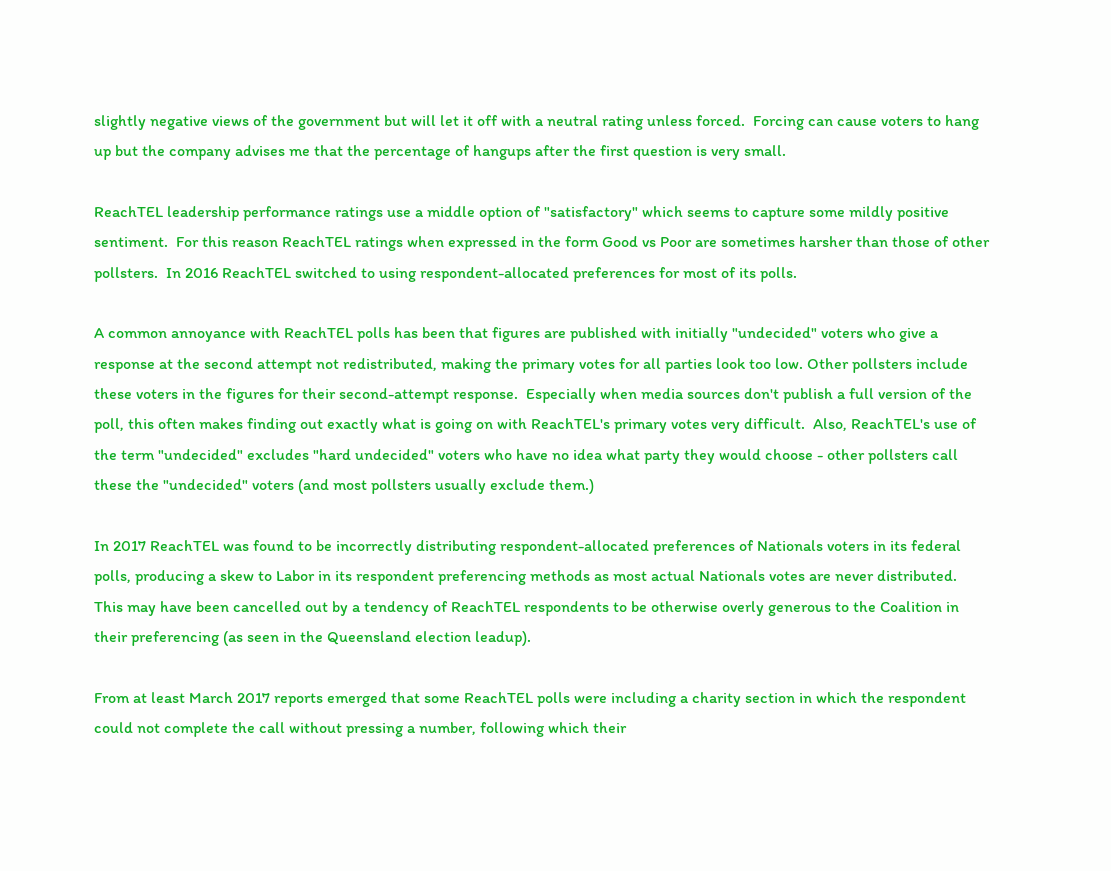slightly negative views of the government but will let it off with a neutral rating unless forced.  Forcing can cause voters to hang up but the company advises me that the percentage of hangups after the first question is very small.

ReachTEL leadership performance ratings use a middle option of "satisfactory" which seems to capture some mildly positive sentiment.  For this reason ReachTEL ratings when expressed in the form Good vs Poor are sometimes harsher than those of other pollsters.  In 2016 ReachTEL switched to using respondent-allocated preferences for most of its polls.

A common annoyance with ReachTEL polls has been that figures are published with initially "undecided" voters who give a response at the second attempt not redistributed, making the primary votes for all parties look too low. Other pollsters include these voters in the figures for their second-attempt response.  Especially when media sources don't publish a full version of the poll, this often makes finding out exactly what is going on with ReachTEL's primary votes very difficult.  Also, ReachTEL's use of the term "undecided" excludes "hard undecided" voters who have no idea what party they would choose - other pollsters call these the "undecided" voters (and most pollsters usually exclude them.)

In 2017 ReachTEL was found to be incorrectly distributing respondent-allocated preferences of Nationals voters in its federal polls, producing a skew to Labor in its respondent preferencing methods as most actual Nationals votes are never distributed.  This may have been cancelled out by a tendency of ReachTEL respondents to be otherwise overly generous to the Coalition in their preferencing (as seen in the Queensland election leadup).

From at least March 2017 reports emerged that some ReachTEL polls were including a charity section in which the respondent could not complete the call without pressing a number, following which their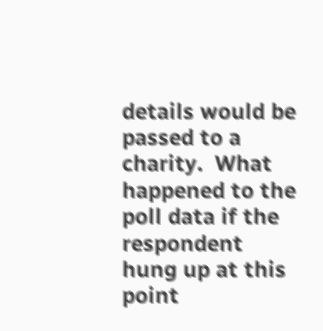details would be passed to a charity.  What happened to the poll data if the respondent hung up at this point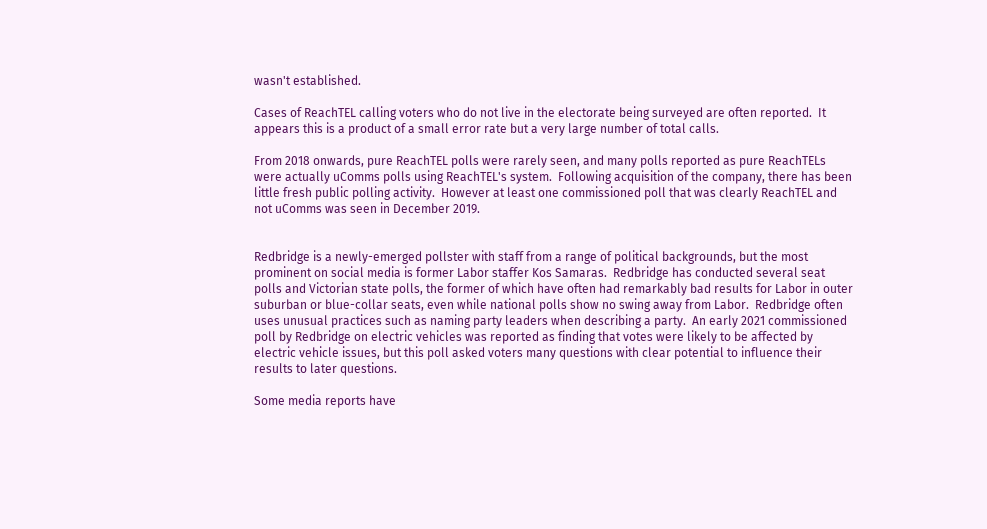wasn't established.

Cases of ReachTEL calling voters who do not live in the electorate being surveyed are often reported.  It appears this is a product of a small error rate but a very large number of total calls.

From 2018 onwards, pure ReachTEL polls were rarely seen, and many polls reported as pure ReachTELs were actually uComms polls using ReachTEL's system.  Following acquisition of the company, there has been little fresh public polling activity.  However at least one commissioned poll that was clearly ReachTEL and not uComms was seen in December 2019.


Redbridge is a newly-emerged pollster with staff from a range of political backgrounds, but the most prominent on social media is former Labor staffer Kos Samaras.  Redbridge has conducted several seat polls and Victorian state polls, the former of which have often had remarkably bad results for Labor in outer suburban or blue-collar seats, even while national polls show no swing away from Labor.  Redbridge often uses unusual practices such as naming party leaders when describing a party.  An early 2021 commissioned poll by Redbridge on electric vehicles was reported as finding that votes were likely to be affected by electric vehicle issues, but this poll asked voters many questions with clear potential to influence their results to later questions.

Some media reports have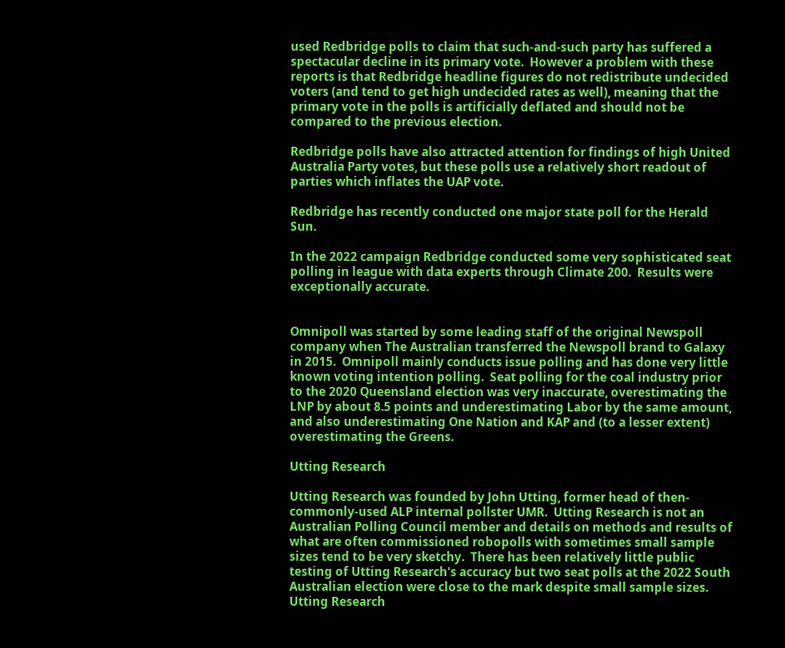used Redbridge polls to claim that such-and-such party has suffered a spectacular decline in its primary vote.  However a problem with these reports is that Redbridge headline figures do not redistribute undecided voters (and tend to get high undecided rates as well), meaning that the primary vote in the polls is artificially deflated and should not be compared to the previous election.

Redbridge polls have also attracted attention for findings of high United Australia Party votes, but these polls use a relatively short readout of parties which inflates the UAP vote.

Redbridge has recently conducted one major state poll for the Herald Sun.

In the 2022 campaign Redbridge conducted some very sophisticated seat polling in league with data experts through Climate 200.  Results were exceptionally accurate.


Omnipoll was started by some leading staff of the original Newspoll company when The Australian transferred the Newspoll brand to Galaxy in 2015.  Omnipoll mainly conducts issue polling and has done very little known voting intention polling.  Seat polling for the coal industry prior to the 2020 Queensland election was very inaccurate, overestimating the LNP by about 8.5 points and underestimating Labor by the same amount, and also underestimating One Nation and KAP and (to a lesser extent) overestimating the Greens.

Utting Research

Utting Research was founded by John Utting, former head of then-commonly-used ALP internal pollster UMR.  Utting Research is not an Australian Polling Council member and details on methods and results of what are often commissioned robopolls with sometimes small sample sizes tend to be very sketchy.  There has been relatively little public testing of Utting Research's accuracy but two seat polls at the 2022 South Australian election were close to the mark despite small sample sizes.  Utting Research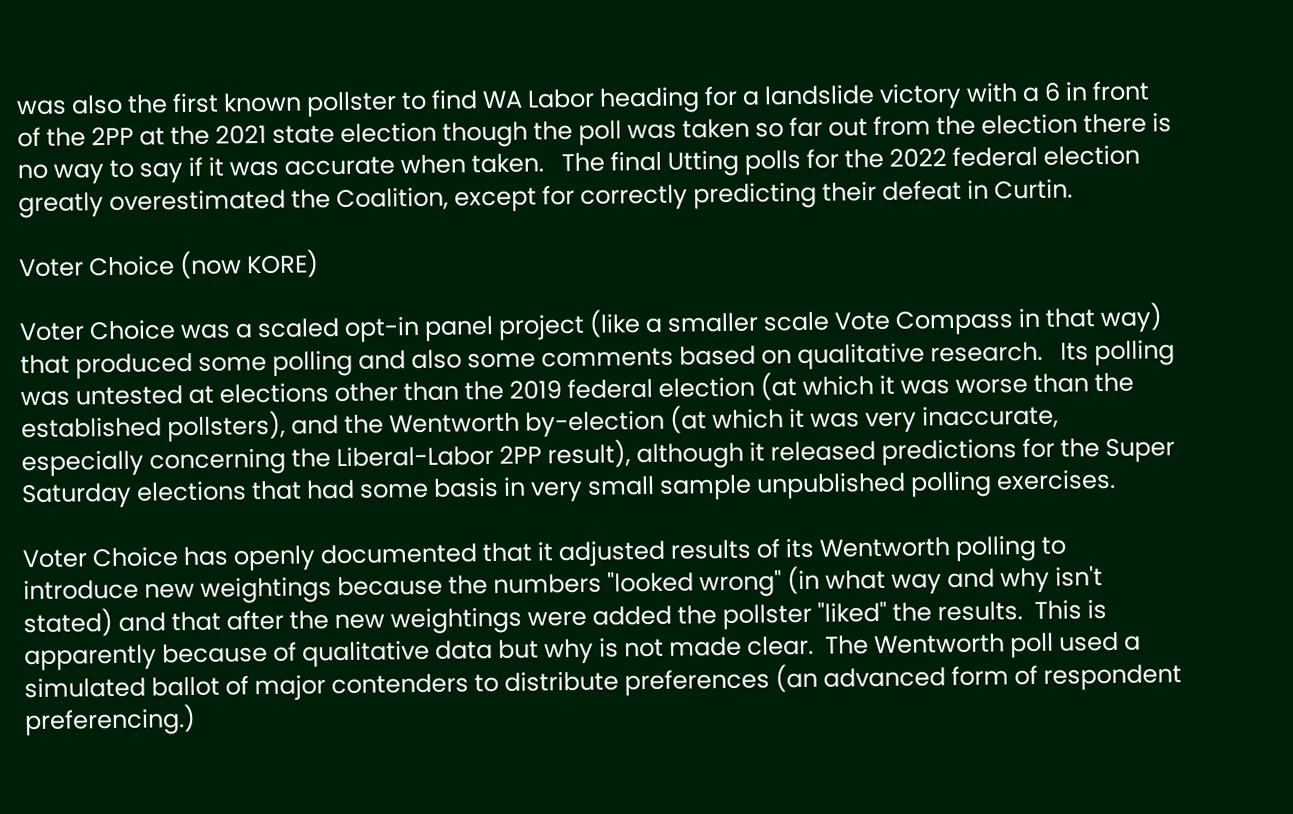was also the first known pollster to find WA Labor heading for a landslide victory with a 6 in front of the 2PP at the 2021 state election though the poll was taken so far out from the election there is no way to say if it was accurate when taken.   The final Utting polls for the 2022 federal election greatly overestimated the Coalition, except for correctly predicting their defeat in Curtin.

Voter Choice (now KORE)

Voter Choice was a scaled opt-in panel project (like a smaller scale Vote Compass in that way) that produced some polling and also some comments based on qualitative research.   Its polling was untested at elections other than the 2019 federal election (at which it was worse than the established pollsters), and the Wentworth by-election (at which it was very inaccurate, especially concerning the Liberal-Labor 2PP result), although it released predictions for the Super Saturday elections that had some basis in very small sample unpublished polling exercises.

Voter Choice has openly documented that it adjusted results of its Wentworth polling to introduce new weightings because the numbers "looked wrong" (in what way and why isn't stated) and that after the new weightings were added the pollster "liked" the results.  This is apparently because of qualitative data but why is not made clear.  The Wentworth poll used a simulated ballot of major contenders to distribute preferences (an advanced form of respondent preferencing.)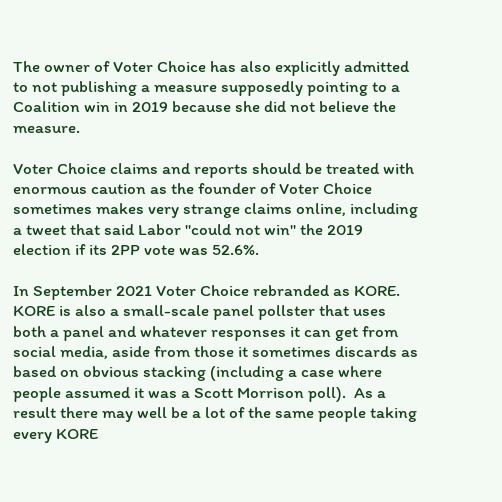The owner of Voter Choice has also explicitly admitted to not publishing a measure supposedly pointing to a Coalition win in 2019 because she did not believe the measure.

Voter Choice claims and reports should be treated with enormous caution as the founder of Voter Choice sometimes makes very strange claims online, including a tweet that said Labor "could not win" the 2019 election if its 2PP vote was 52.6%.

In September 2021 Voter Choice rebranded as KORE.  KORE is also a small-scale panel pollster that uses both a panel and whatever responses it can get from social media, aside from those it sometimes discards as based on obvious stacking (including a case where people assumed it was a Scott Morrison poll).  As a result there may well be a lot of the same people taking every KORE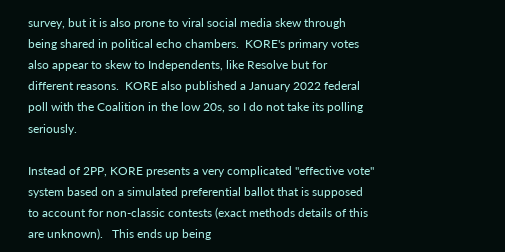survey, but it is also prone to viral social media skew through being shared in political echo chambers.  KORE's primary votes also appear to skew to Independents, like Resolve but for different reasons.  KORE also published a January 2022 federal poll with the Coalition in the low 20s, so I do not take its polling seriously.

Instead of 2PP, KORE presents a very complicated "effective vote" system based on a simulated preferential ballot that is supposed to account for non-classic contests (exact methods details of this are unknown).   This ends up being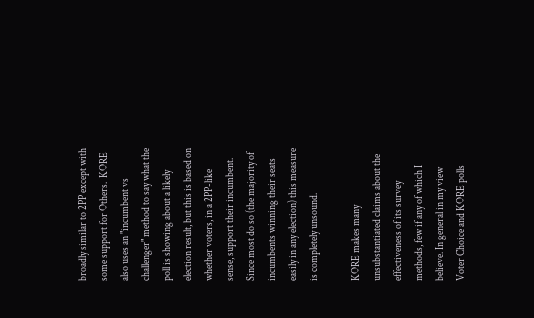broadly similar to 2PP except with some support for Others.  KORE also uses an "incumbent vs challenger" method to say what the poll is showing about a likely election result, but this is based on whether voters, in a 2PP-like sense, support their incumbent.  Since most do so (the majority of incumbents winning their seats easily in any election) this measure is completely unsound.

KORE makes many unsubstantiated claims about the effectiveness of its survey methods, few if any of which I believe. In general in my view Voter Choice and KORE polls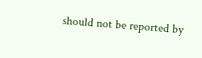should not be reported by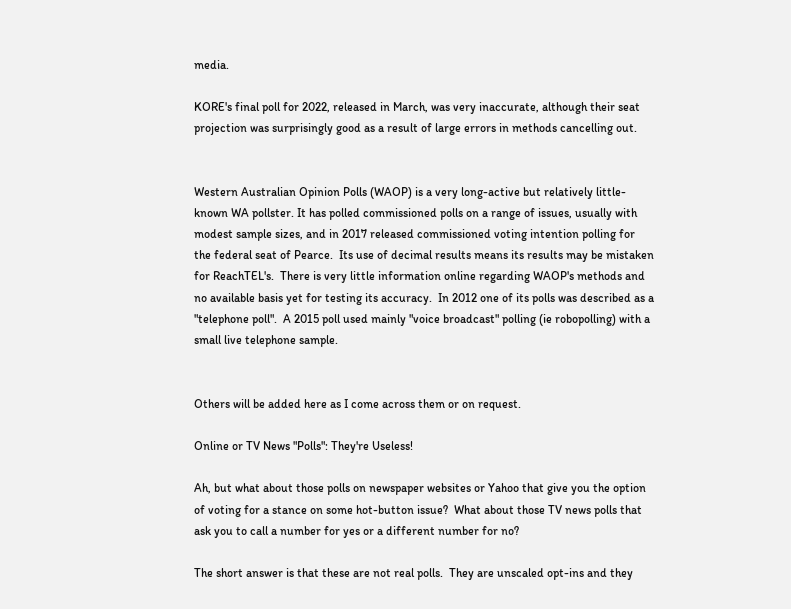media.

KORE's final poll for 2022, released in March, was very inaccurate, although their seat projection was surprisingly good as a result of large errors in methods cancelling out.


Western Australian Opinion Polls (WAOP) is a very long-active but relatively little-known WA pollster. It has polled commissioned polls on a range of issues, usually with modest sample sizes, and in 2017 released commissioned voting intention polling for the federal seat of Pearce.  Its use of decimal results means its results may be mistaken for ReachTEL's.  There is very little information online regarding WAOP's methods and no available basis yet for testing its accuracy.  In 2012 one of its polls was described as a "telephone poll".  A 2015 poll used mainly "voice broadcast" polling (ie robopolling) with a small live telephone sample.


Others will be added here as I come across them or on request.

Online or TV News "Polls": They're Useless!

Ah, but what about those polls on newspaper websites or Yahoo that give you the option of voting for a stance on some hot-button issue?  What about those TV news polls that ask you to call a number for yes or a different number for no?

The short answer is that these are not real polls.  They are unscaled opt-ins and they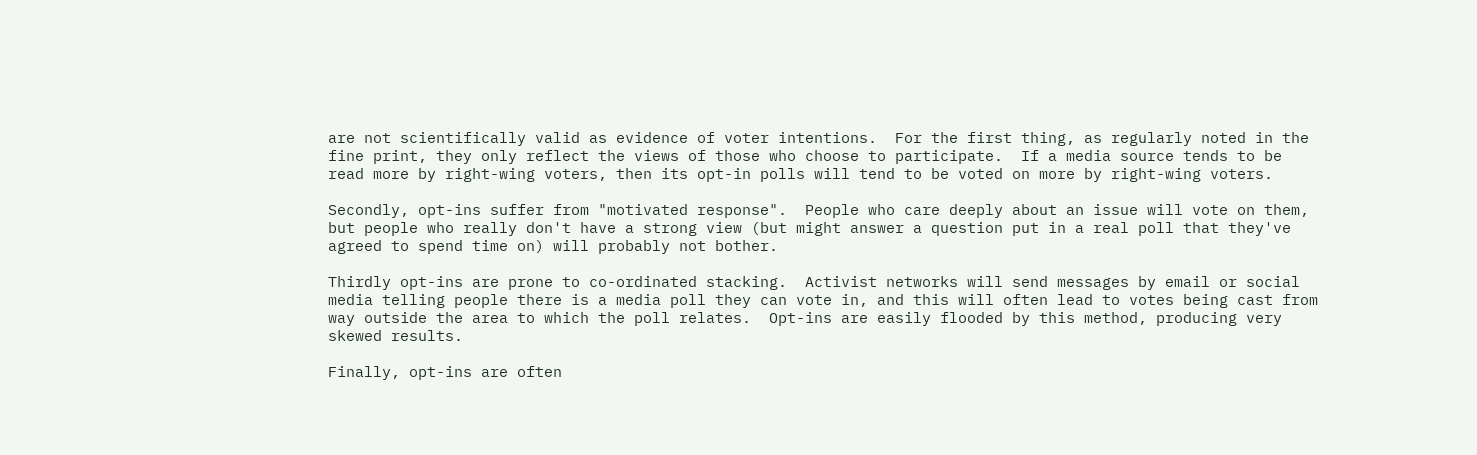are not scientifically valid as evidence of voter intentions.  For the first thing, as regularly noted in the fine print, they only reflect the views of those who choose to participate.  If a media source tends to be read more by right-wing voters, then its opt-in polls will tend to be voted on more by right-wing voters.

Secondly, opt-ins suffer from "motivated response".  People who care deeply about an issue will vote on them, but people who really don't have a strong view (but might answer a question put in a real poll that they've agreed to spend time on) will probably not bother.

Thirdly opt-ins are prone to co-ordinated stacking.  Activist networks will send messages by email or social media telling people there is a media poll they can vote in, and this will often lead to votes being cast from way outside the area to which the poll relates.  Opt-ins are easily flooded by this method, producing very skewed results.

Finally, opt-ins are often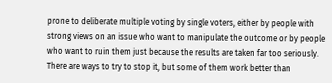prone to deliberate multiple voting by single voters, either by people with strong views on an issue who want to manipulate the outcome or by people who want to ruin them just because the results are taken far too seriously.  There are ways to try to stop it, but some of them work better than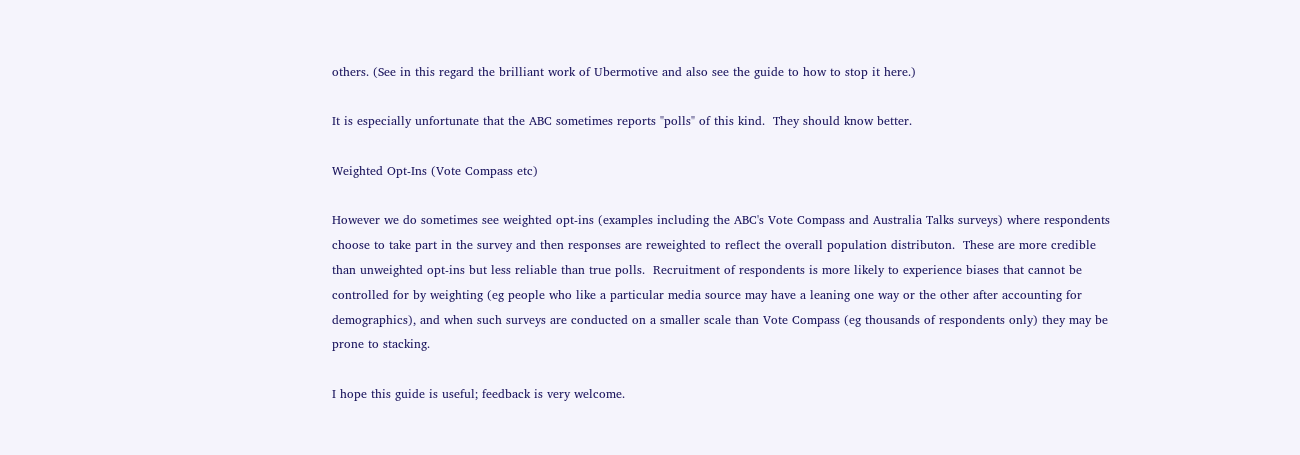others. (See in this regard the brilliant work of Ubermotive and also see the guide to how to stop it here.)

It is especially unfortunate that the ABC sometimes reports "polls" of this kind.  They should know better.

Weighted Opt-Ins (Vote Compass etc)

However we do sometimes see weighted opt-ins (examples including the ABC's Vote Compass and Australia Talks surveys) where respondents choose to take part in the survey and then responses are reweighted to reflect the overall population distributon.  These are more credible than unweighted opt-ins but less reliable than true polls.  Recruitment of respondents is more likely to experience biases that cannot be controlled for by weighting (eg people who like a particular media source may have a leaning one way or the other after accounting for demographics), and when such surveys are conducted on a smaller scale than Vote Compass (eg thousands of respondents only) they may be prone to stacking.

I hope this guide is useful; feedback is very welcome.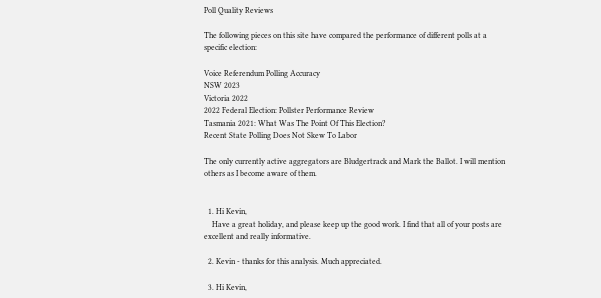Poll Quality Reviews

The following pieces on this site have compared the performance of different polls at a specific election:

Voice Referendum Polling Accuracy
NSW 2023
Victoria 2022
2022 Federal Election: Pollster Performance Review
Tasmania 2021: What Was The Point Of This Election?
Recent State Polling Does Not Skew To Labor

The only currently active aggregators are Bludgertrack and Mark the Ballot. I will mention others as I become aware of them.


  1. Hi Kevin,
    Have a great holiday, and please keep up the good work. I find that all of your posts are excellent and really informative.

  2. Kevin - thanks for this analysis. Much appreciated.

  3. Hi Kevin,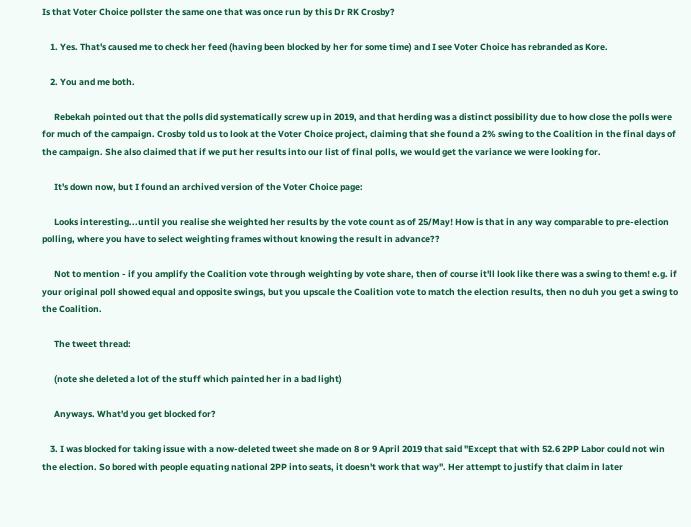Is that Voter Choice pollster the same one that was once run by this Dr RK Crosby?

    1. Yes. That's caused me to check her feed (having been blocked by her for some time) and I see Voter Choice has rebranded as Kore.

    2. You and me both.

      Rebekah pointed out that the polls did systematically screw up in 2019, and that herding was a distinct possibility due to how close the polls were for much of the campaign. Crosby told us to look at the Voter Choice project, claiming that she found a 2% swing to the Coalition in the final days of the campaign. She also claimed that if we put her results into our list of final polls, we would get the variance we were looking for.

      It's down now, but I found an archived version of the Voter Choice page:

      Looks interesting...until you realise she weighted her results by the vote count as of 25/May! How is that in any way comparable to pre-election polling, where you have to select weighting frames without knowing the result in advance??

      Not to mention - if you amplify the Coalition vote through weighting by vote share, then of course it'll look like there was a swing to them! e.g. if your original poll showed equal and opposite swings, but you upscale the Coalition vote to match the election results, then no duh you get a swing to the Coalition.

      The tweet thread:

      (note she deleted a lot of the stuff which painted her in a bad light)

      Anyways. What'd you get blocked for?

    3. I was blocked for taking issue with a now-deleted tweet she made on 8 or 9 April 2019 that said "Except that with 52.6 2PP Labor could not win the election. So bored with people equating national 2PP into seats, it doesn't work that way". Her attempt to justify that claim in later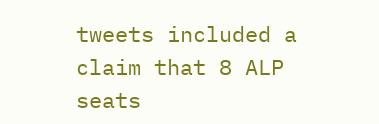tweets included a claim that 8 ALP seats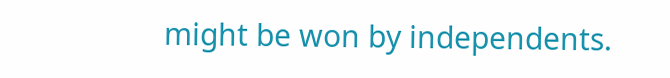might be won by independents.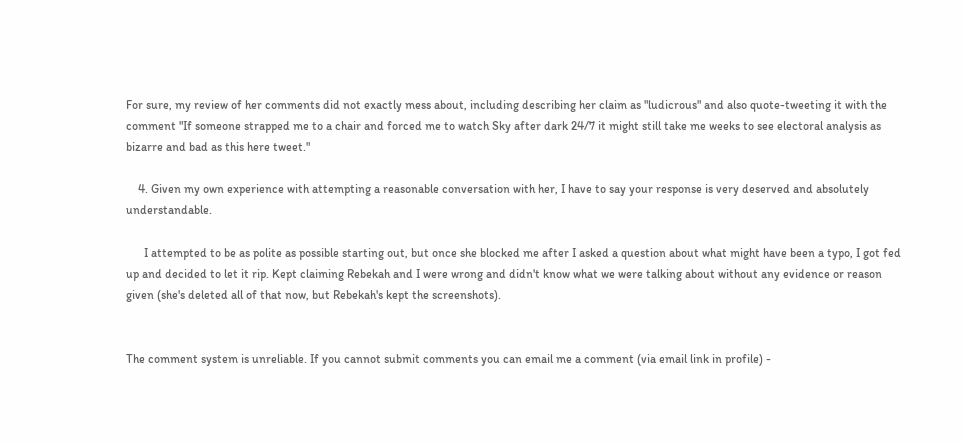For sure, my review of her comments did not exactly mess about, including describing her claim as "ludicrous" and also quote-tweeting it with the comment "If someone strapped me to a chair and forced me to watch Sky after dark 24/7 it might still take me weeks to see electoral analysis as bizarre and bad as this here tweet."

    4. Given my own experience with attempting a reasonable conversation with her, I have to say your response is very deserved and absolutely understandable.

      I attempted to be as polite as possible starting out, but once she blocked me after I asked a question about what might have been a typo, I got fed up and decided to let it rip. Kept claiming Rebekah and I were wrong and didn't know what we were talking about without any evidence or reason given (she's deleted all of that now, but Rebekah's kept the screenshots).


The comment system is unreliable. If you cannot submit comments you can email me a comment (via email link in profile) -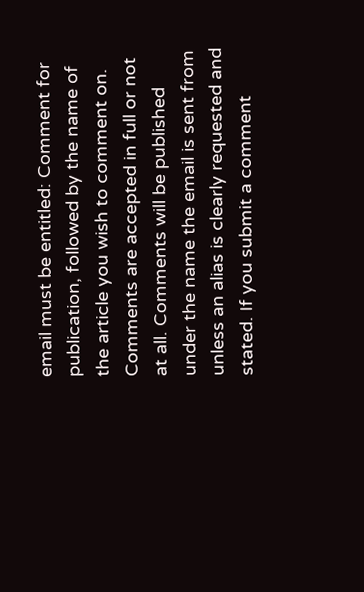email must be entitled: Comment for publication, followed by the name of the article you wish to comment on. Comments are accepted in full or not at all. Comments will be published under the name the email is sent from unless an alias is clearly requested and stated. If you submit a comment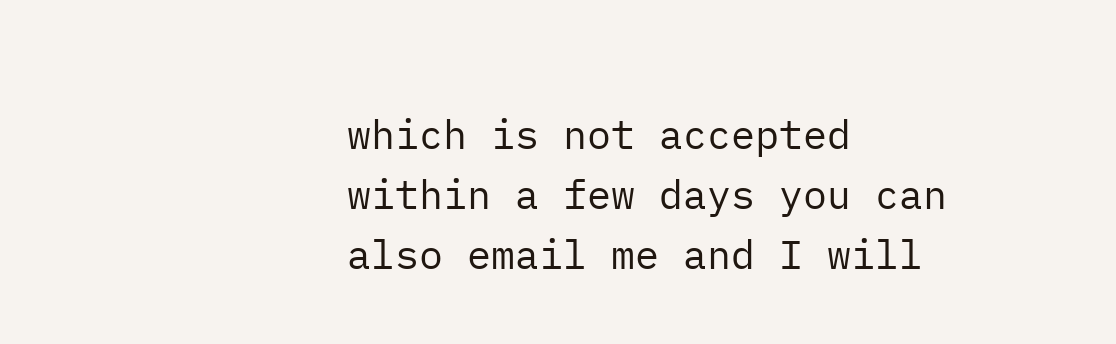which is not accepted within a few days you can also email me and I will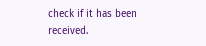check if it has been received.